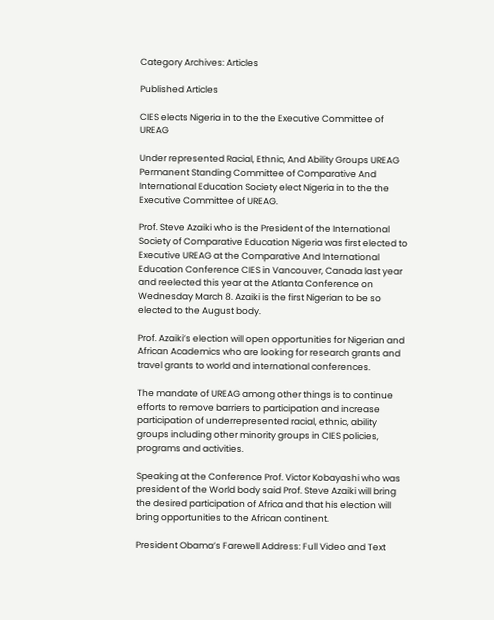Category Archives: Articles

Published Articles

CIES elects Nigeria in to the the Executive Committee of UREAG

Under represented Racial, Ethnic, And Ability Groups UREAG Permanent Standing Committee of Comparative And International Education Society elect Nigeria in to the the Executive Committee of UREAG.

Prof. Steve Azaiki who is the President of the International Society of Comparative Education Nigeria was first elected to Executive UREAG at the Comparative And International Education Conference CIES in Vancouver, Canada last year and reelected this year at the Atlanta Conference on Wednesday March 8. Azaiki is the first Nigerian to be so elected to the August body.

Prof. Azaiki’s election will open opportunities for Nigerian and African Academics who are looking for research grants and travel grants to world and international conferences.

The mandate of UREAG among other things is to continue efforts to remove barriers to participation and increase participation of underrepresented racial, ethnic, ability groups including other minority groups in CIES policies, programs and activities.

Speaking at the Conference Prof. Victor Kobayashi who was president of the World body said Prof. Steve Azaiki will bring the desired participation of Africa and that his election will bring opportunities to the African continent.

President Obama’s Farewell Address: Full Video and Text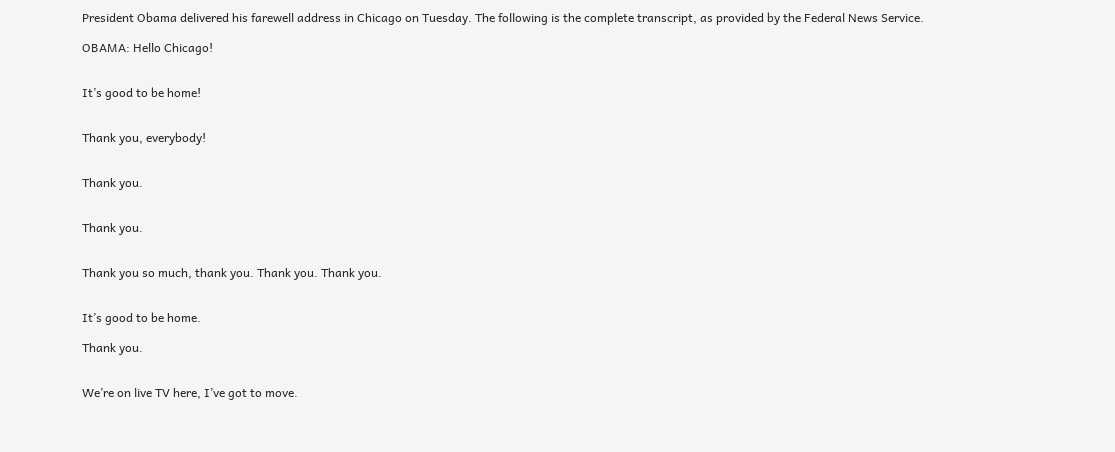President Obama delivered his farewell address in Chicago on Tuesday. The following is the complete transcript, as provided by the Federal News Service.

OBAMA: Hello Chicago!


It’s good to be home!


Thank you, everybody!


Thank you.


Thank you.


Thank you so much, thank you. Thank you. Thank you.


It’s good to be home.

Thank you.


We’re on live TV here, I’ve got to move.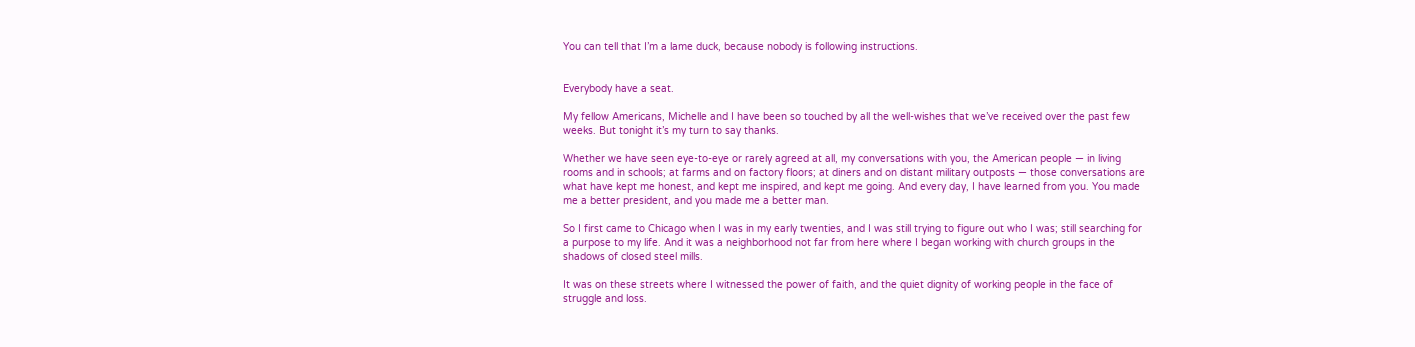You can tell that I’m a lame duck, because nobody is following instructions.


Everybody have a seat.

My fellow Americans, Michelle and I have been so touched by all the well-wishes that we’ve received over the past few weeks. But tonight it’s my turn to say thanks.

Whether we have seen eye-to-eye or rarely agreed at all, my conversations with you, the American people — in living rooms and in schools; at farms and on factory floors; at diners and on distant military outposts — those conversations are what have kept me honest, and kept me inspired, and kept me going. And every day, I have learned from you. You made me a better president, and you made me a better man.

So I first came to Chicago when I was in my early twenties, and I was still trying to figure out who I was; still searching for a purpose to my life. And it was a neighborhood not far from here where I began working with church groups in the shadows of closed steel mills.

It was on these streets where I witnessed the power of faith, and the quiet dignity of working people in the face of struggle and loss.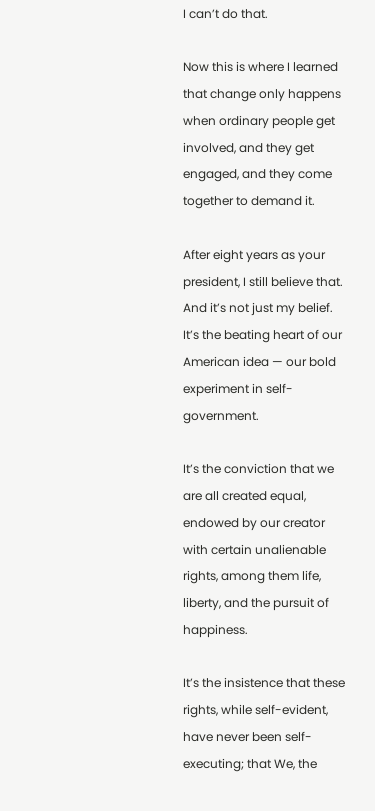I can’t do that.

Now this is where I learned that change only happens when ordinary people get involved, and they get engaged, and they come together to demand it.

After eight years as your president, I still believe that. And it’s not just my belief. It’s the beating heart of our American idea — our bold experiment in self-government.

It’s the conviction that we are all created equal, endowed by our creator with certain unalienable rights, among them life, liberty, and the pursuit of happiness.

It’s the insistence that these rights, while self-evident, have never been self-executing; that We, the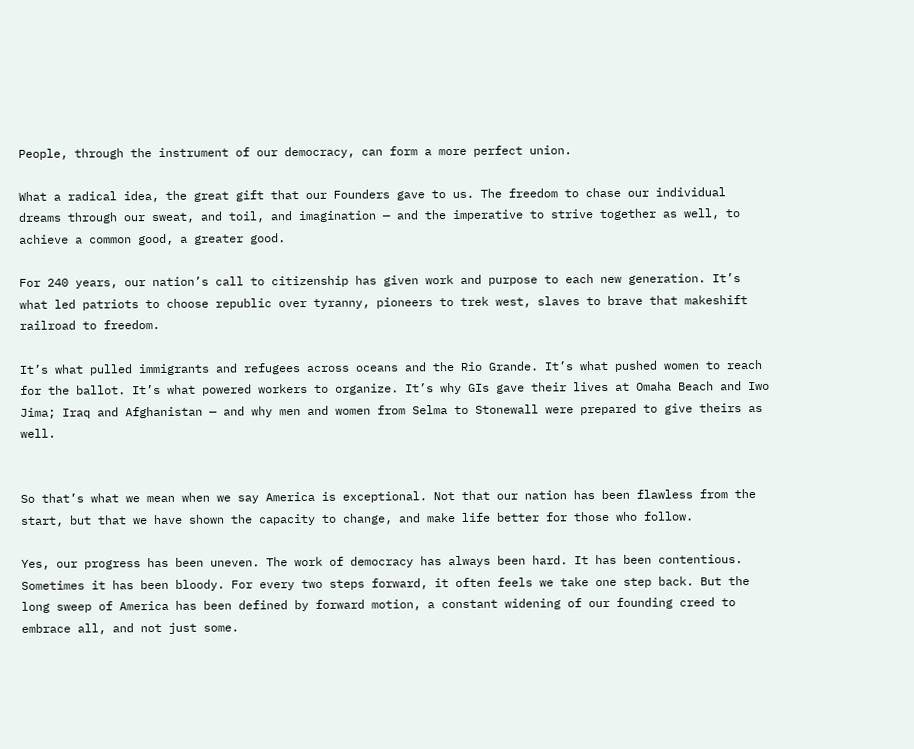People, through the instrument of our democracy, can form a more perfect union.

What a radical idea, the great gift that our Founders gave to us. The freedom to chase our individual dreams through our sweat, and toil, and imagination — and the imperative to strive together as well, to achieve a common good, a greater good.

For 240 years, our nation’s call to citizenship has given work and purpose to each new generation. It’s what led patriots to choose republic over tyranny, pioneers to trek west, slaves to brave that makeshift railroad to freedom.

It’s what pulled immigrants and refugees across oceans and the Rio Grande. It’s what pushed women to reach for the ballot. It’s what powered workers to organize. It’s why GIs gave their lives at Omaha Beach and Iwo Jima; Iraq and Afghanistan — and why men and women from Selma to Stonewall were prepared to give theirs as well.


So that’s what we mean when we say America is exceptional. Not that our nation has been flawless from the start, but that we have shown the capacity to change, and make life better for those who follow.

Yes, our progress has been uneven. The work of democracy has always been hard. It has been contentious. Sometimes it has been bloody. For every two steps forward, it often feels we take one step back. But the long sweep of America has been defined by forward motion, a constant widening of our founding creed to embrace all, and not just some.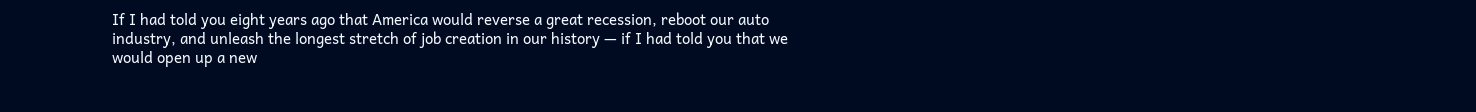If I had told you eight years ago that America would reverse a great recession, reboot our auto industry, and unleash the longest stretch of job creation in our history — if I had told you that we would open up a new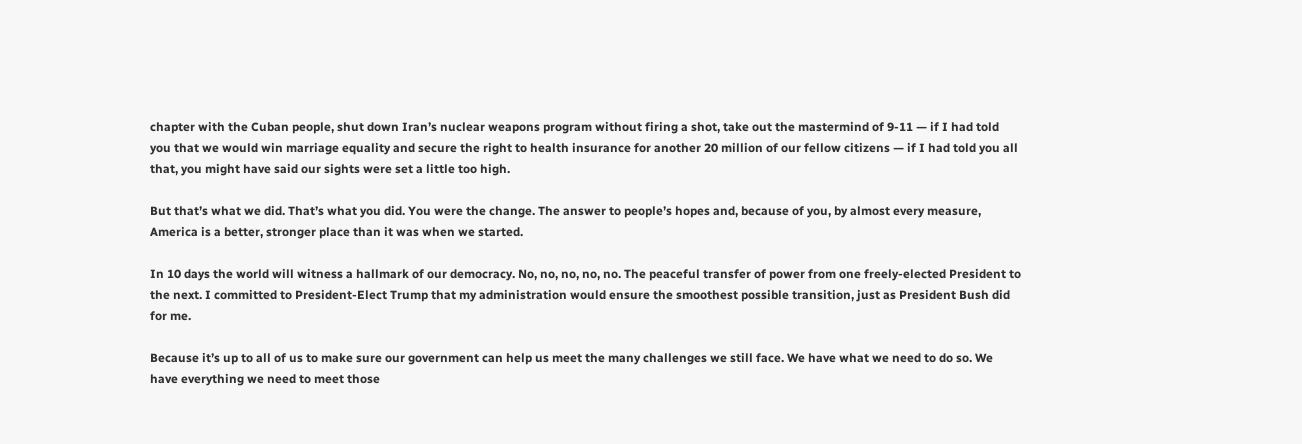chapter with the Cuban people, shut down Iran’s nuclear weapons program without firing a shot, take out the mastermind of 9-11 — if I had told you that we would win marriage equality and secure the right to health insurance for another 20 million of our fellow citizens — if I had told you all that, you might have said our sights were set a little too high.

But that’s what we did. That’s what you did. You were the change. The answer to people’s hopes and, because of you, by almost every measure, America is a better, stronger place than it was when we started.

In 10 days the world will witness a hallmark of our democracy. No, no, no, no, no. The peaceful transfer of power from one freely-elected President to the next. I committed to President-Elect Trump that my administration would ensure the smoothest possible transition, just as President Bush did for me.

Because it’s up to all of us to make sure our government can help us meet the many challenges we still face. We have what we need to do so. We have everything we need to meet those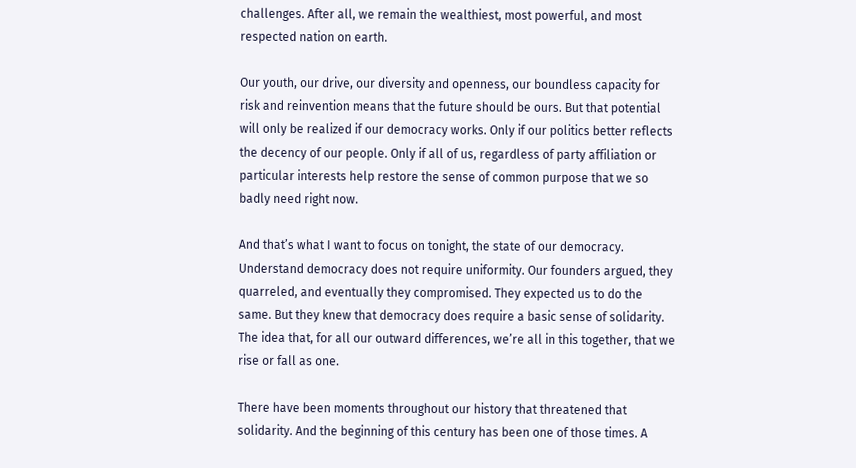challenges. After all, we remain the wealthiest, most powerful, and most respected nation on earth.

Our youth, our drive, our diversity and openness, our boundless capacity for risk and reinvention means that the future should be ours. But that potential will only be realized if our democracy works. Only if our politics better reflects the decency of our people. Only if all of us, regardless of party affiliation or particular interests help restore the sense of common purpose that we so badly need right now.

And that’s what I want to focus on tonight, the state of our democracy. Understand democracy does not require uniformity. Our founders argued, they quarreled, and eventually they compromised. They expected us to do the same. But they knew that democracy does require a basic sense of solidarity. The idea that, for all our outward differences, we’re all in this together, that we rise or fall as one.

There have been moments throughout our history that threatened that solidarity. And the beginning of this century has been one of those times. A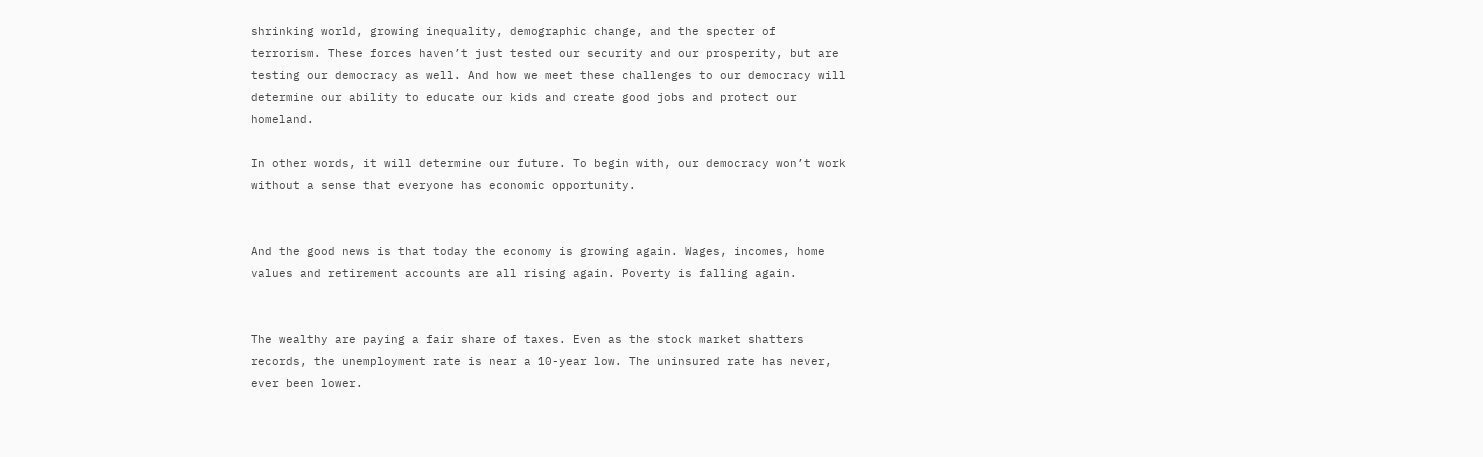shrinking world, growing inequality, demographic change, and the specter of terrorism. These forces haven’t just tested our security and our prosperity, but are testing our democracy as well. And how we meet these challenges to our democracy will determine our ability to educate our kids and create good jobs and protect our homeland.

In other words, it will determine our future. To begin with, our democracy won’t work without a sense that everyone has economic opportunity.


And the good news is that today the economy is growing again. Wages, incomes, home values and retirement accounts are all rising again. Poverty is falling again.


The wealthy are paying a fair share of taxes. Even as the stock market shatters records, the unemployment rate is near a 10-year low. The uninsured rate has never, ever been lower.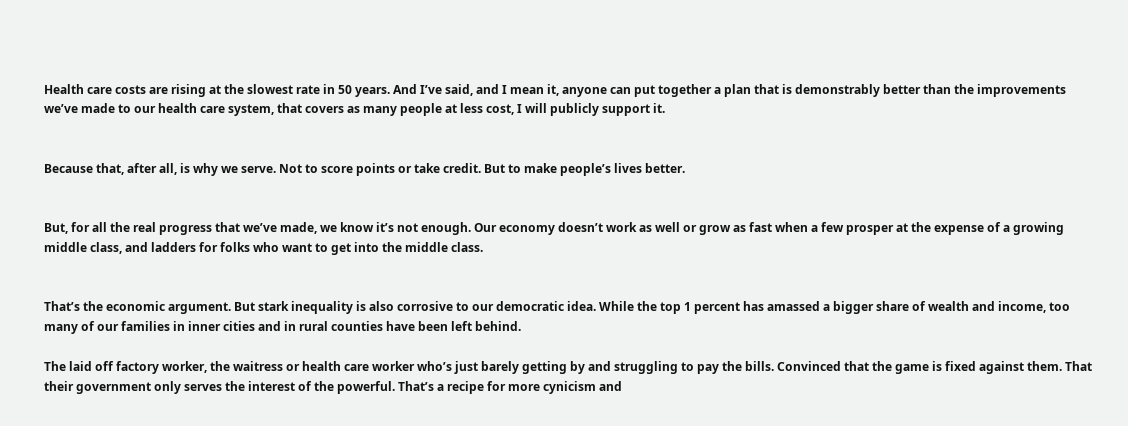Health care costs are rising at the slowest rate in 50 years. And I’ve said, and I mean it, anyone can put together a plan that is demonstrably better than the improvements we’ve made to our health care system, that covers as many people at less cost, I will publicly support it.


Because that, after all, is why we serve. Not to score points or take credit. But to make people’s lives better.


But, for all the real progress that we’ve made, we know it’s not enough. Our economy doesn’t work as well or grow as fast when a few prosper at the expense of a growing middle class, and ladders for folks who want to get into the middle class.


That’s the economic argument. But stark inequality is also corrosive to our democratic idea. While the top 1 percent has amassed a bigger share of wealth and income, too many of our families in inner cities and in rural counties have been left behind.

The laid off factory worker, the waitress or health care worker who’s just barely getting by and struggling to pay the bills. Convinced that the game is fixed against them. That their government only serves the interest of the powerful. That’s a recipe for more cynicism and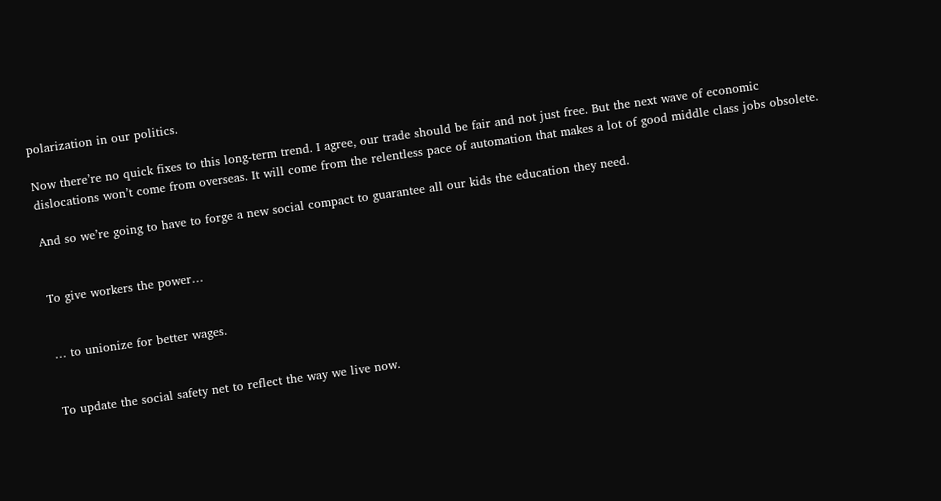polarization in our politics.

Now there’re no quick fixes to this long-term trend. I agree, our trade should be fair and not just free. But the next wave of economic dislocations won’t come from overseas. It will come from the relentless pace of automation that makes a lot of good middle class jobs obsolete.

And so we’re going to have to forge a new social compact to guarantee all our kids the education they need.


To give workers the power…


… to unionize for better wages.


To update the social safety net to reflect the way we live now.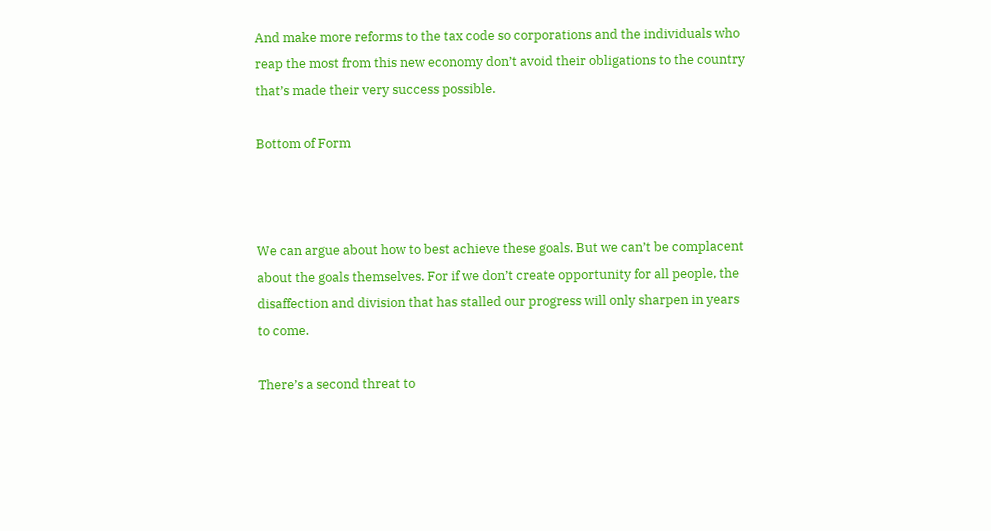And make more reforms to the tax code so corporations and the individuals who reap the most from this new economy don’t avoid their obligations to the country that’s made their very success possible.

Bottom of Form



We can argue about how to best achieve these goals. But we can’t be complacent about the goals themselves. For if we don’t create opportunity for all people, the disaffection and division that has stalled our progress will only sharpen in years to come.

There’s a second threat to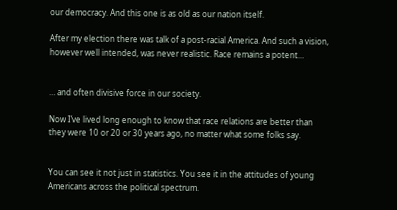our democracy. And this one is as old as our nation itself.

After my election there was talk of a post-racial America. And such a vision, however well intended, was never realistic. Race remains a potent…


… and often divisive force in our society.

Now I’ve lived long enough to know that race relations are better than they were 10 or 20 or 30 years ago, no matter what some folks say.


You can see it not just in statistics. You see it in the attitudes of young Americans across the political spectrum.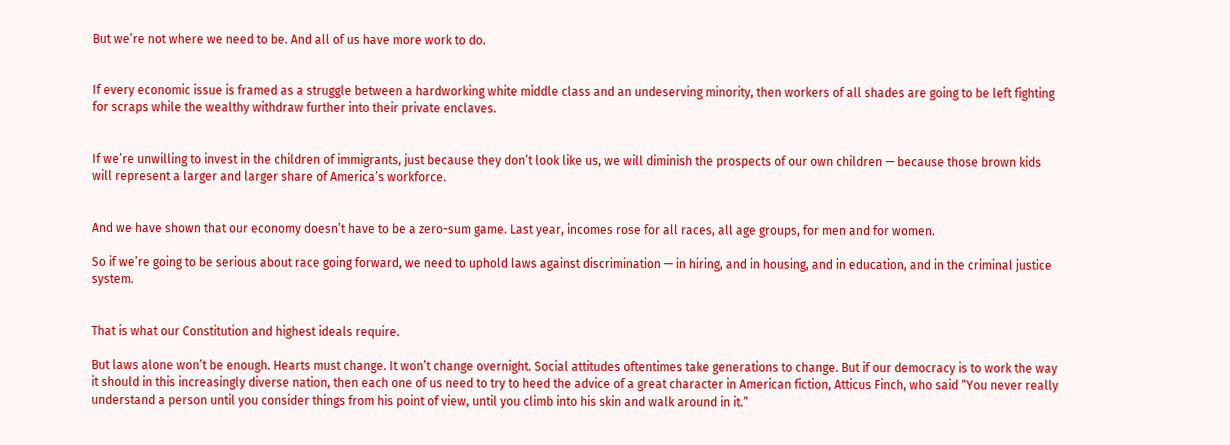But we’re not where we need to be. And all of us have more work to do.


If every economic issue is framed as a struggle between a hardworking white middle class and an undeserving minority, then workers of all shades are going to be left fighting for scraps while the wealthy withdraw further into their private enclaves.


If we’re unwilling to invest in the children of immigrants, just because they don’t look like us, we will diminish the prospects of our own children — because those brown kids will represent a larger and larger share of America’s workforce.


And we have shown that our economy doesn’t have to be a zero-sum game. Last year, incomes rose for all races, all age groups, for men and for women.

So if we’re going to be serious about race going forward, we need to uphold laws against discrimination — in hiring, and in housing, and in education, and in the criminal justice system.


That is what our Constitution and highest ideals require.

But laws alone won’t be enough. Hearts must change. It won’t change overnight. Social attitudes oftentimes take generations to change. But if our democracy is to work the way it should in this increasingly diverse nation, then each one of us need to try to heed the advice of a great character in American fiction, Atticus Finch, who said “You never really understand a person until you consider things from his point of view, until you climb into his skin and walk around in it.”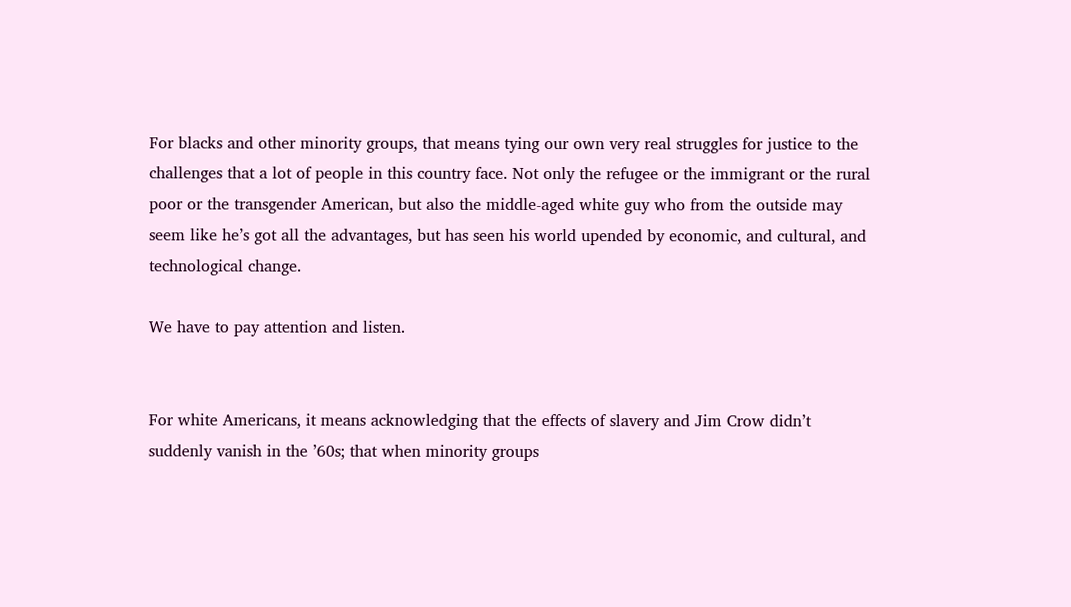For blacks and other minority groups, that means tying our own very real struggles for justice to the challenges that a lot of people in this country face. Not only the refugee or the immigrant or the rural poor or the transgender American, but also the middle-aged white guy who from the outside may seem like he’s got all the advantages, but has seen his world upended by economic, and cultural, and technological change.

We have to pay attention and listen.


For white Americans, it means acknowledging that the effects of slavery and Jim Crow didn’t suddenly vanish in the ’60s; that when minority groups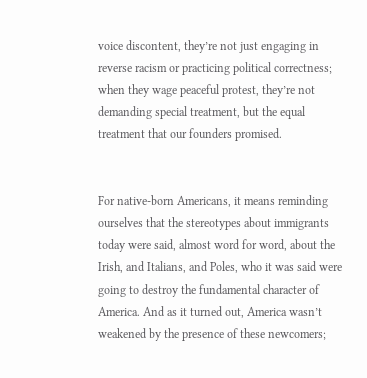voice discontent, they’re not just engaging in reverse racism or practicing political correctness; when they wage peaceful protest, they’re not demanding special treatment, but the equal treatment that our founders promised.


For native-born Americans, it means reminding ourselves that the stereotypes about immigrants today were said, almost word for word, about the Irish, and Italians, and Poles, who it was said were going to destroy the fundamental character of America. And as it turned out, America wasn’t weakened by the presence of these newcomers;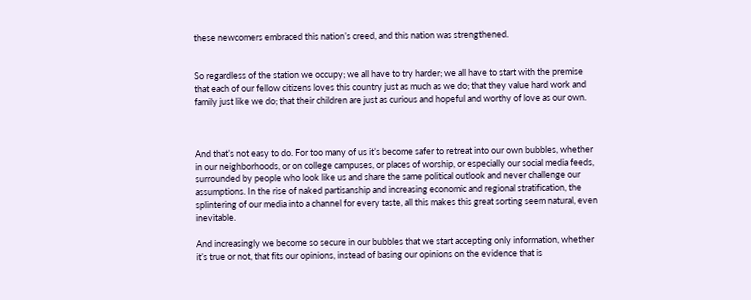these newcomers embraced this nation’s creed, and this nation was strengthened.


So regardless of the station we occupy; we all have to try harder; we all have to start with the premise that each of our fellow citizens loves this country just as much as we do; that they value hard work and family just like we do; that their children are just as curious and hopeful and worthy of love as our own.



And that’s not easy to do. For too many of us it’s become safer to retreat into our own bubbles, whether in our neighborhoods, or on college campuses, or places of worship, or especially our social media feeds, surrounded by people who look like us and share the same political outlook and never challenge our assumptions. In the rise of naked partisanship and increasing economic and regional stratification, the splintering of our media into a channel for every taste, all this makes this great sorting seem natural, even inevitable.

And increasingly we become so secure in our bubbles that we start accepting only information, whether it’s true or not, that fits our opinions, instead of basing our opinions on the evidence that is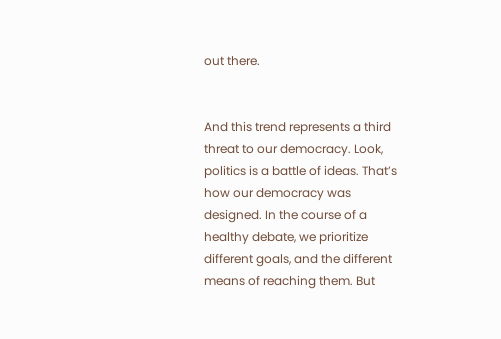out there.


And this trend represents a third threat to our democracy. Look, politics is a battle of ideas. That’s how our democracy was designed. In the course of a healthy debate, we prioritize different goals, and the different means of reaching them. But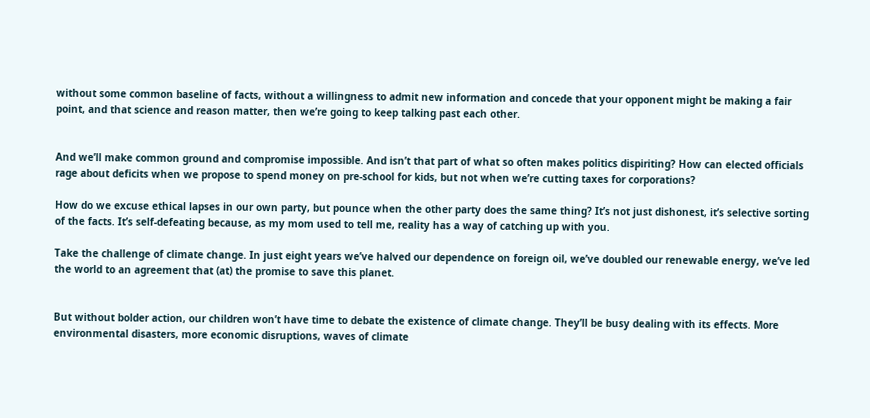without some common baseline of facts, without a willingness to admit new information and concede that your opponent might be making a fair point, and that science and reason matter, then we’re going to keep talking past each other.


And we’ll make common ground and compromise impossible. And isn’t that part of what so often makes politics dispiriting? How can elected officials rage about deficits when we propose to spend money on pre-school for kids, but not when we’re cutting taxes for corporations?

How do we excuse ethical lapses in our own party, but pounce when the other party does the same thing? It’s not just dishonest, it’s selective sorting of the facts. It’s self-defeating because, as my mom used to tell me, reality has a way of catching up with you.

Take the challenge of climate change. In just eight years we’ve halved our dependence on foreign oil, we’ve doubled our renewable energy, we’ve led the world to an agreement that (at) the promise to save this planet.


But without bolder action, our children won’t have time to debate the existence of climate change. They’ll be busy dealing with its effects. More environmental disasters, more economic disruptions, waves of climate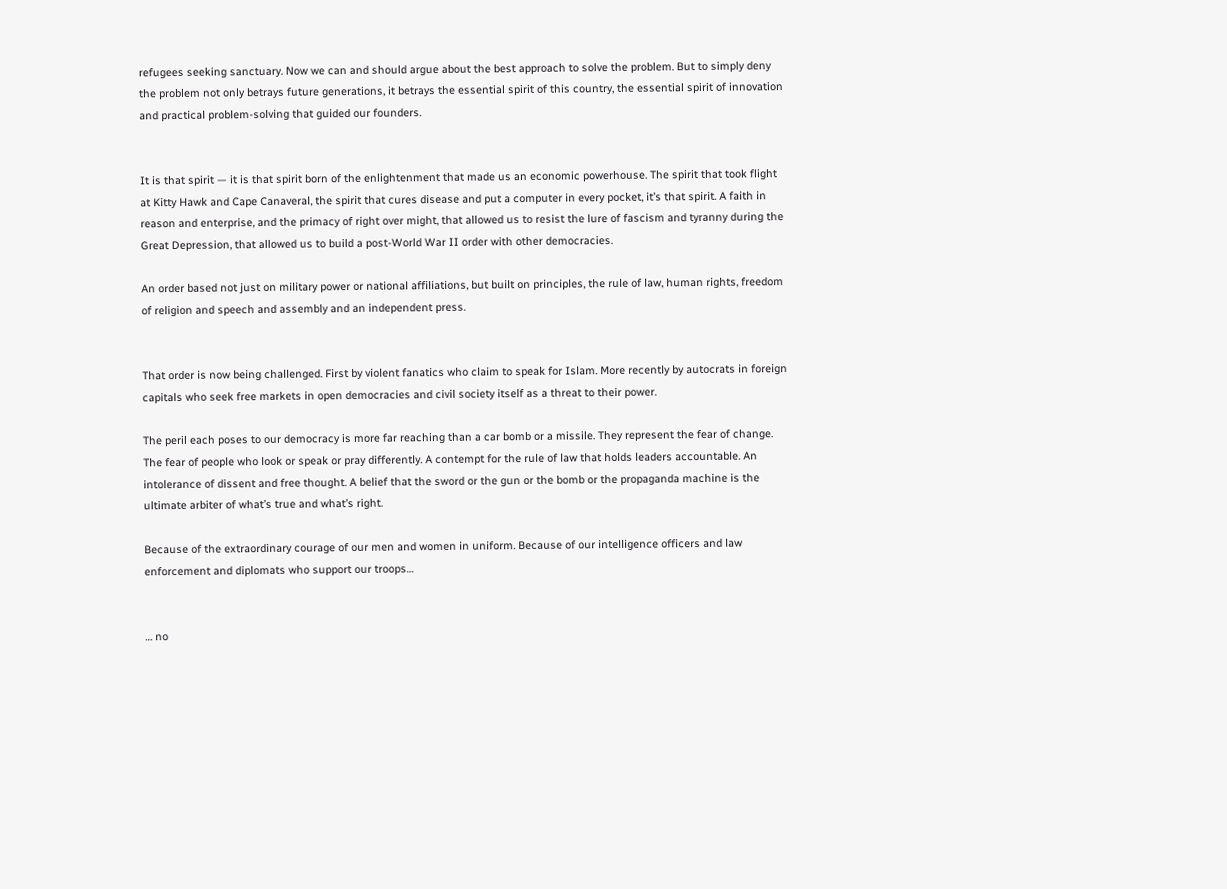refugees seeking sanctuary. Now we can and should argue about the best approach to solve the problem. But to simply deny the problem not only betrays future generations, it betrays the essential spirit of this country, the essential spirit of innovation and practical problem-solving that guided our founders.


It is that spirit — it is that spirit born of the enlightenment that made us an economic powerhouse. The spirit that took flight at Kitty Hawk and Cape Canaveral, the spirit that cures disease and put a computer in every pocket, it’s that spirit. A faith in reason and enterprise, and the primacy of right over might, that allowed us to resist the lure of fascism and tyranny during the Great Depression, that allowed us to build a post-World War II order with other democracies.

An order based not just on military power or national affiliations, but built on principles, the rule of law, human rights, freedom of religion and speech and assembly and an independent press.


That order is now being challenged. First by violent fanatics who claim to speak for Islam. More recently by autocrats in foreign capitals who seek free markets in open democracies and civil society itself as a threat to their power.

The peril each poses to our democracy is more far reaching than a car bomb or a missile. They represent the fear of change. The fear of people who look or speak or pray differently. A contempt for the rule of law that holds leaders accountable. An intolerance of dissent and free thought. A belief that the sword or the gun or the bomb or the propaganda machine is the ultimate arbiter of what’s true and what’s right.

Because of the extraordinary courage of our men and women in uniform. Because of our intelligence officers and law enforcement and diplomats who support our troops…


… no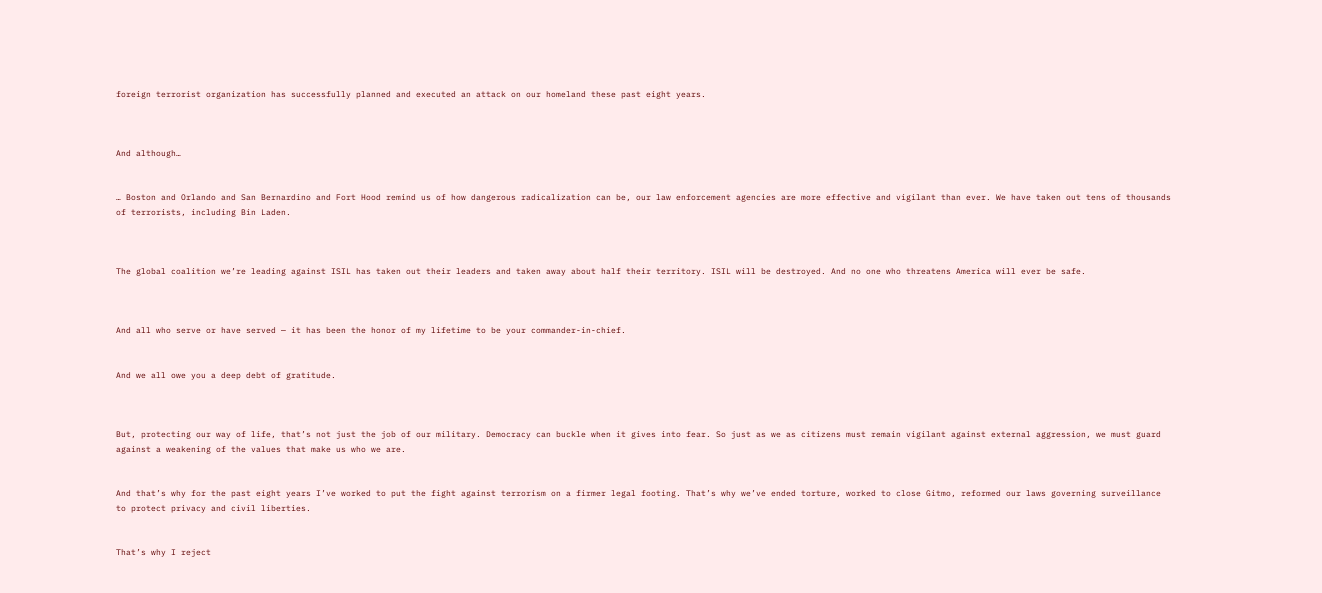foreign terrorist organization has successfully planned and executed an attack on our homeland these past eight years.



And although…


… Boston and Orlando and San Bernardino and Fort Hood remind us of how dangerous radicalization can be, our law enforcement agencies are more effective and vigilant than ever. We have taken out tens of thousands of terrorists, including Bin Laden.



The global coalition we’re leading against ISIL has taken out their leaders and taken away about half their territory. ISIL will be destroyed. And no one who threatens America will ever be safe.



And all who serve or have served — it has been the honor of my lifetime to be your commander-in-chief.


And we all owe you a deep debt of gratitude.



But, protecting our way of life, that’s not just the job of our military. Democracy can buckle when it gives into fear. So just as we as citizens must remain vigilant against external aggression, we must guard against a weakening of the values that make us who we are.


And that’s why for the past eight years I’ve worked to put the fight against terrorism on a firmer legal footing. That’s why we’ve ended torture, worked to close Gitmo, reformed our laws governing surveillance to protect privacy and civil liberties.


That’s why I reject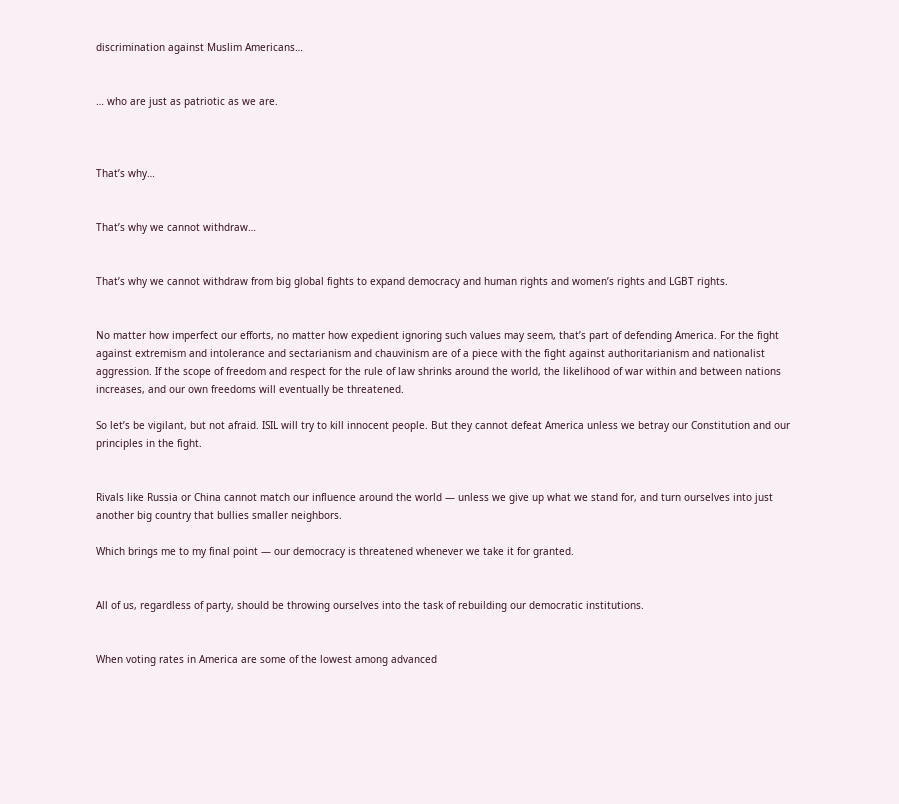discrimination against Muslim Americans…


… who are just as patriotic as we are.



That’s why…


That’s why we cannot withdraw…


That’s why we cannot withdraw from big global fights to expand democracy and human rights and women’s rights and LGBT rights.


No matter how imperfect our efforts, no matter how expedient ignoring such values may seem, that’s part of defending America. For the fight against extremism and intolerance and sectarianism and chauvinism are of a piece with the fight against authoritarianism and nationalist aggression. If the scope of freedom and respect for the rule of law shrinks around the world, the likelihood of war within and between nations increases, and our own freedoms will eventually be threatened.

So let’s be vigilant, but not afraid. ISIL will try to kill innocent people. But they cannot defeat America unless we betray our Constitution and our principles in the fight.


Rivals like Russia or China cannot match our influence around the world — unless we give up what we stand for, and turn ourselves into just another big country that bullies smaller neighbors.

Which brings me to my final point — our democracy is threatened whenever we take it for granted.


All of us, regardless of party, should be throwing ourselves into the task of rebuilding our democratic institutions.


When voting rates in America are some of the lowest among advanced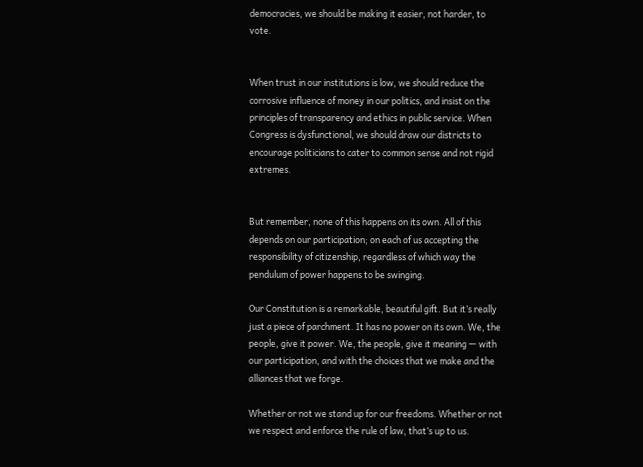democracies, we should be making it easier, not harder, to vote.


When trust in our institutions is low, we should reduce the corrosive influence of money in our politics, and insist on the principles of transparency and ethics in public service. When Congress is dysfunctional, we should draw our districts to encourage politicians to cater to common sense and not rigid extremes.


But remember, none of this happens on its own. All of this depends on our participation; on each of us accepting the responsibility of citizenship, regardless of which way the pendulum of power happens to be swinging.

Our Constitution is a remarkable, beautiful gift. But it’s really just a piece of parchment. It has no power on its own. We, the people, give it power. We, the people, give it meaning — with our participation, and with the choices that we make and the alliances that we forge.

Whether or not we stand up for our freedoms. Whether or not we respect and enforce the rule of law, that’s up to us.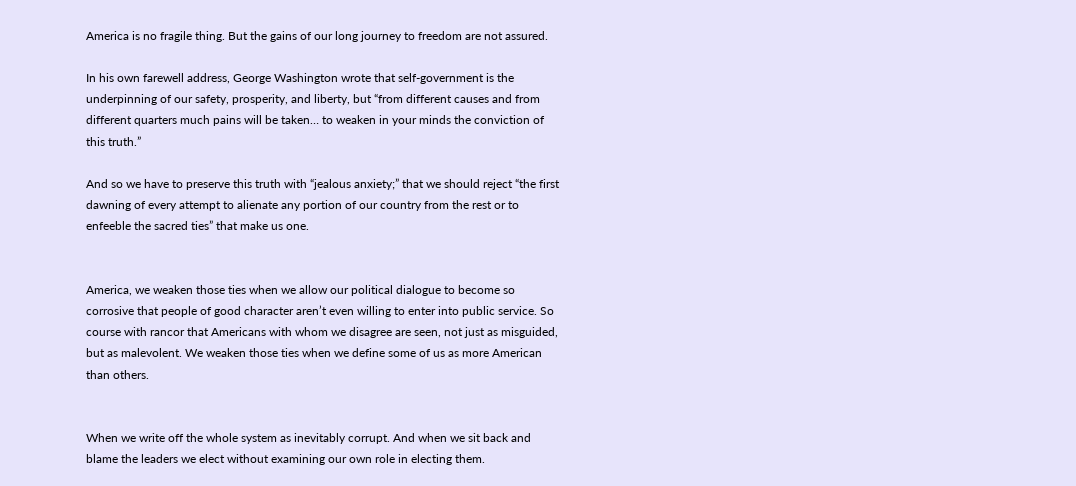America is no fragile thing. But the gains of our long journey to freedom are not assured.

In his own farewell address, George Washington wrote that self-government is the underpinning of our safety, prosperity, and liberty, but “from different causes and from different quarters much pains will be taken… to weaken in your minds the conviction of this truth.”

And so we have to preserve this truth with “jealous anxiety;” that we should reject “the first dawning of every attempt to alienate any portion of our country from the rest or to enfeeble the sacred ties” that make us one.


America, we weaken those ties when we allow our political dialogue to become so corrosive that people of good character aren’t even willing to enter into public service. So course with rancor that Americans with whom we disagree are seen, not just as misguided, but as malevolent. We weaken those ties when we define some of us as more American than others.


When we write off the whole system as inevitably corrupt. And when we sit back and blame the leaders we elect without examining our own role in electing them.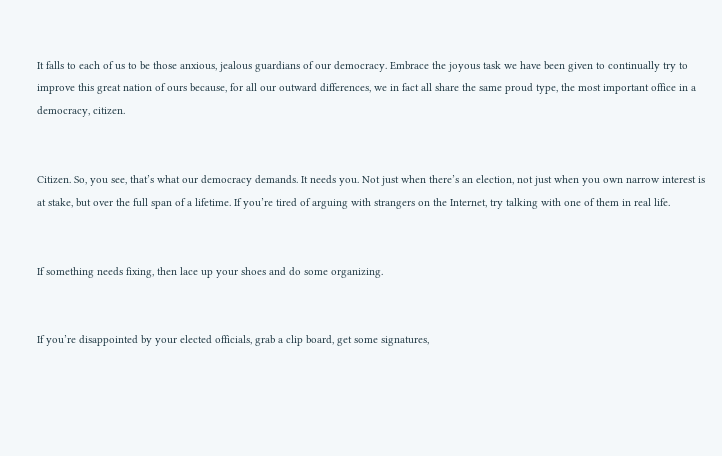It falls to each of us to be those anxious, jealous guardians of our democracy. Embrace the joyous task we have been given to continually try to improve this great nation of ours because, for all our outward differences, we in fact all share the same proud type, the most important office in a democracy, citizen.


Citizen. So, you see, that’s what our democracy demands. It needs you. Not just when there’s an election, not just when you own narrow interest is at stake, but over the full span of a lifetime. If you’re tired of arguing with strangers on the Internet, try talking with one of them in real life.


If something needs fixing, then lace up your shoes and do some organizing.


If you’re disappointed by your elected officials, grab a clip board, get some signatures,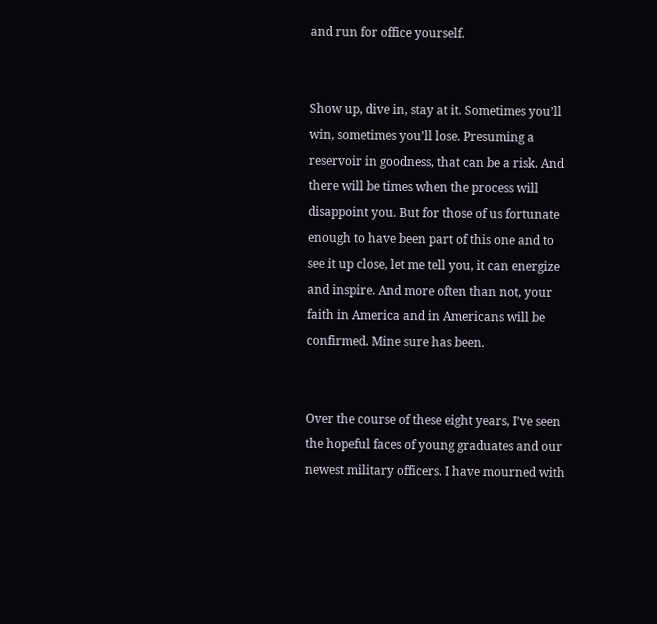and run for office yourself.


Show up, dive in, stay at it. Sometimes you’ll win, sometimes you’ll lose. Presuming a reservoir in goodness, that can be a risk. And there will be times when the process will disappoint you. But for those of us fortunate enough to have been part of this one and to see it up close, let me tell you, it can energize and inspire. And more often than not, your faith in America and in Americans will be confirmed. Mine sure has been.


Over the course of these eight years, I’ve seen the hopeful faces of young graduates and our newest military officers. I have mourned with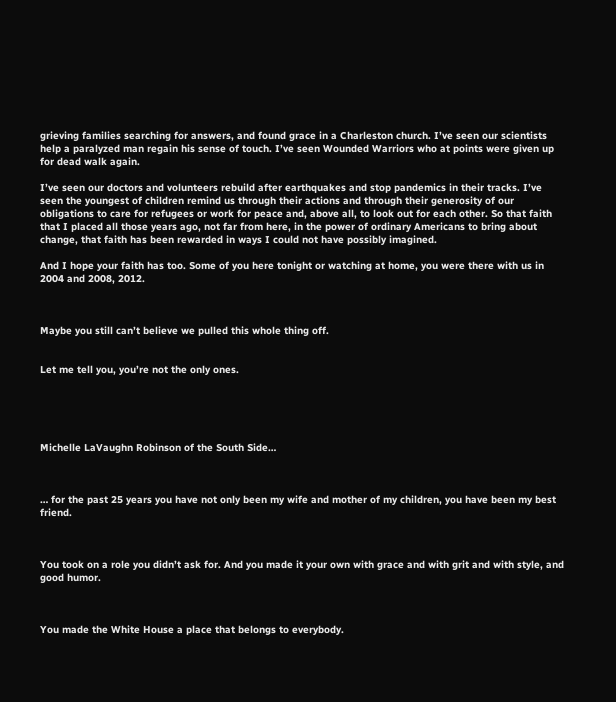grieving families searching for answers, and found grace in a Charleston church. I’ve seen our scientists help a paralyzed man regain his sense of touch. I’ve seen Wounded Warriors who at points were given up for dead walk again.

I’ve seen our doctors and volunteers rebuild after earthquakes and stop pandemics in their tracks. I’ve seen the youngest of children remind us through their actions and through their generosity of our obligations to care for refugees or work for peace and, above all, to look out for each other. So that faith that I placed all those years ago, not far from here, in the power of ordinary Americans to bring about change, that faith has been rewarded in ways I could not have possibly imagined.

And I hope your faith has too. Some of you here tonight or watching at home, you were there with us in 2004 and 2008, 2012.



Maybe you still can’t believe we pulled this whole thing off.


Let me tell you, you’re not the only ones.





Michelle LaVaughn Robinson of the South Side…



… for the past 25 years you have not only been my wife and mother of my children, you have been my best friend.



You took on a role you didn’t ask for. And you made it your own with grace and with grit and with style, and good humor.



You made the White House a place that belongs to everybody.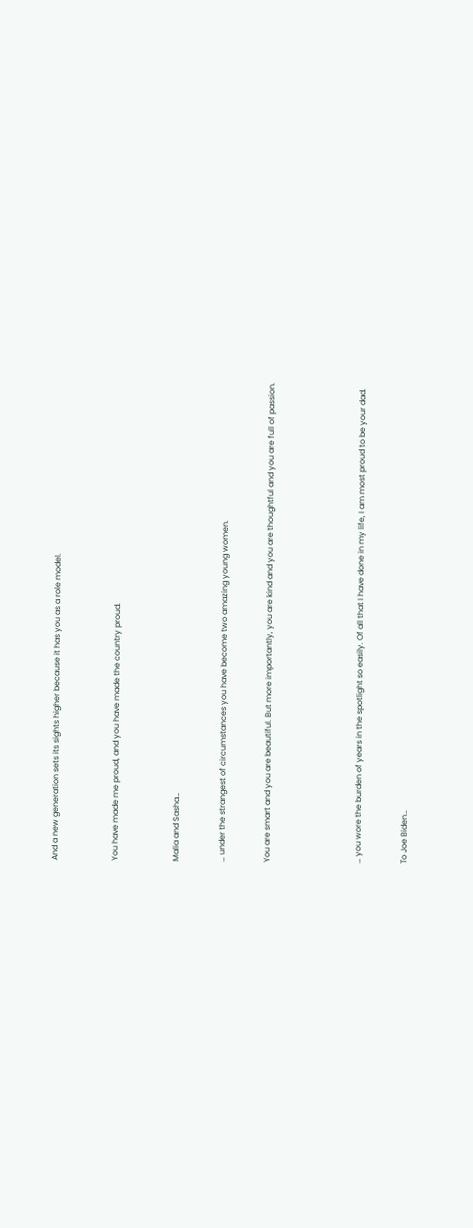And a new generation sets its sights higher because it has you as a role model.



You have made me proud, and you have made the country proud.



Malia and Sasha…


… under the strangest of circumstances you have become two amazing young women.


You are smart and you are beautiful. But more importantly, you are kind and you are thoughtful and you are full of passion.





… you wore the burden of years in the spotlight so easily. Of all that I have done in my life, I am most proud to be your dad.


To Joe Biden…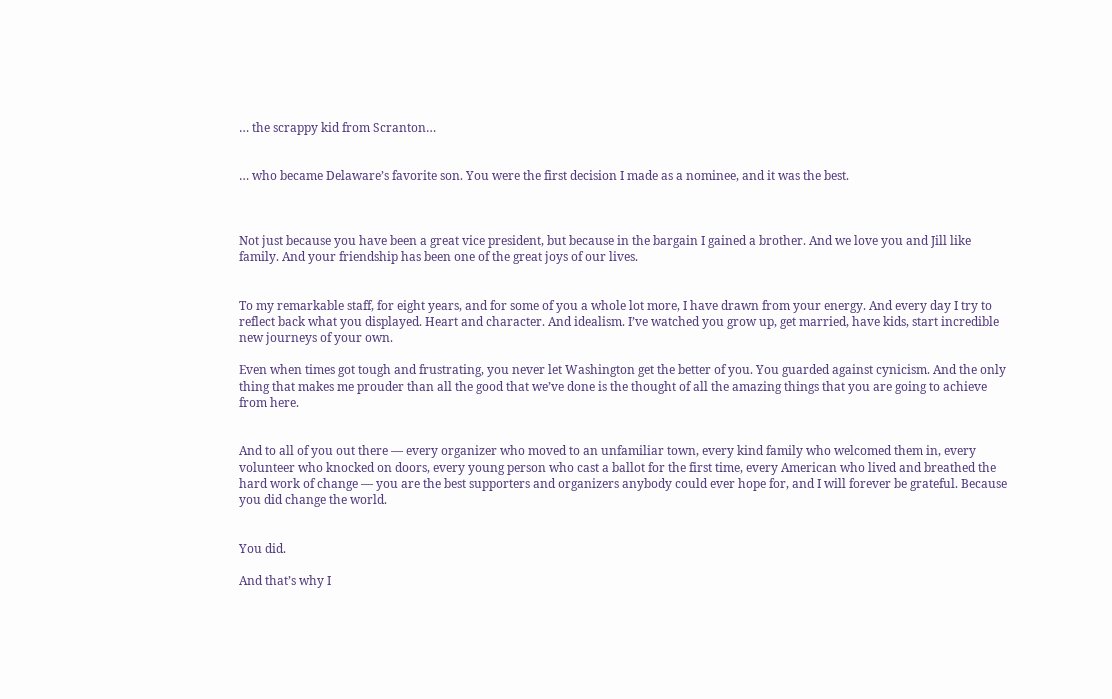… the scrappy kid from Scranton…


… who became Delaware’s favorite son. You were the first decision I made as a nominee, and it was the best.



Not just because you have been a great vice president, but because in the bargain I gained a brother. And we love you and Jill like family. And your friendship has been one of the great joys of our lives.


To my remarkable staff, for eight years, and for some of you a whole lot more, I have drawn from your energy. And every day I try to reflect back what you displayed. Heart and character. And idealism. I’ve watched you grow up, get married, have kids, start incredible new journeys of your own.

Even when times got tough and frustrating, you never let Washington get the better of you. You guarded against cynicism. And the only thing that makes me prouder than all the good that we’ve done is the thought of all the amazing things that you are going to achieve from here.


And to all of you out there — every organizer who moved to an unfamiliar town, every kind family who welcomed them in, every volunteer who knocked on doors, every young person who cast a ballot for the first time, every American who lived and breathed the hard work of change — you are the best supporters and organizers anybody could ever hope for, and I will forever be grateful. Because you did change the world.


You did.

And that’s why I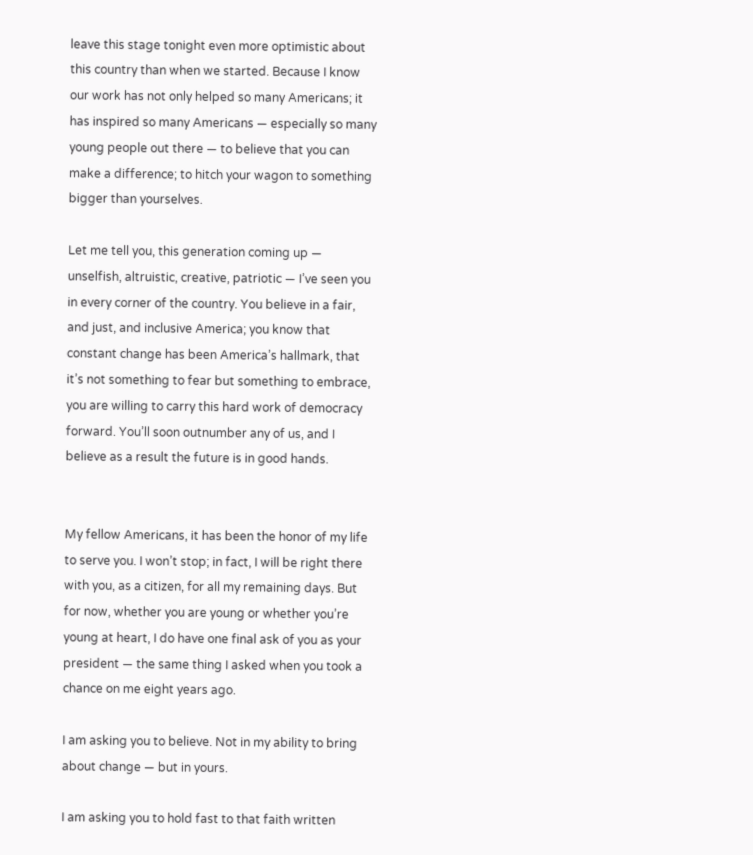leave this stage tonight even more optimistic about this country than when we started. Because I know our work has not only helped so many Americans; it has inspired so many Americans — especially so many young people out there — to believe that you can make a difference; to hitch your wagon to something bigger than yourselves.

Let me tell you, this generation coming up — unselfish, altruistic, creative, patriotic — I’ve seen you in every corner of the country. You believe in a fair, and just, and inclusive America; you know that constant change has been America’s hallmark, that it’s not something to fear but something to embrace, you are willing to carry this hard work of democracy forward. You’ll soon outnumber any of us, and I believe as a result the future is in good hands.


My fellow Americans, it has been the honor of my life to serve you. I won’t stop; in fact, I will be right there with you, as a citizen, for all my remaining days. But for now, whether you are young or whether you’re young at heart, I do have one final ask of you as your president — the same thing I asked when you took a chance on me eight years ago.

I am asking you to believe. Not in my ability to bring about change — but in yours.

I am asking you to hold fast to that faith written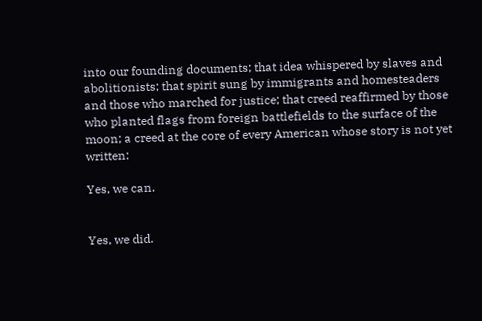into our founding documents; that idea whispered by slaves and abolitionists; that spirit sung by immigrants and homesteaders and those who marched for justice; that creed reaffirmed by those who planted flags from foreign battlefields to the surface of the moon; a creed at the core of every American whose story is not yet written:

Yes, we can.


Yes, we did.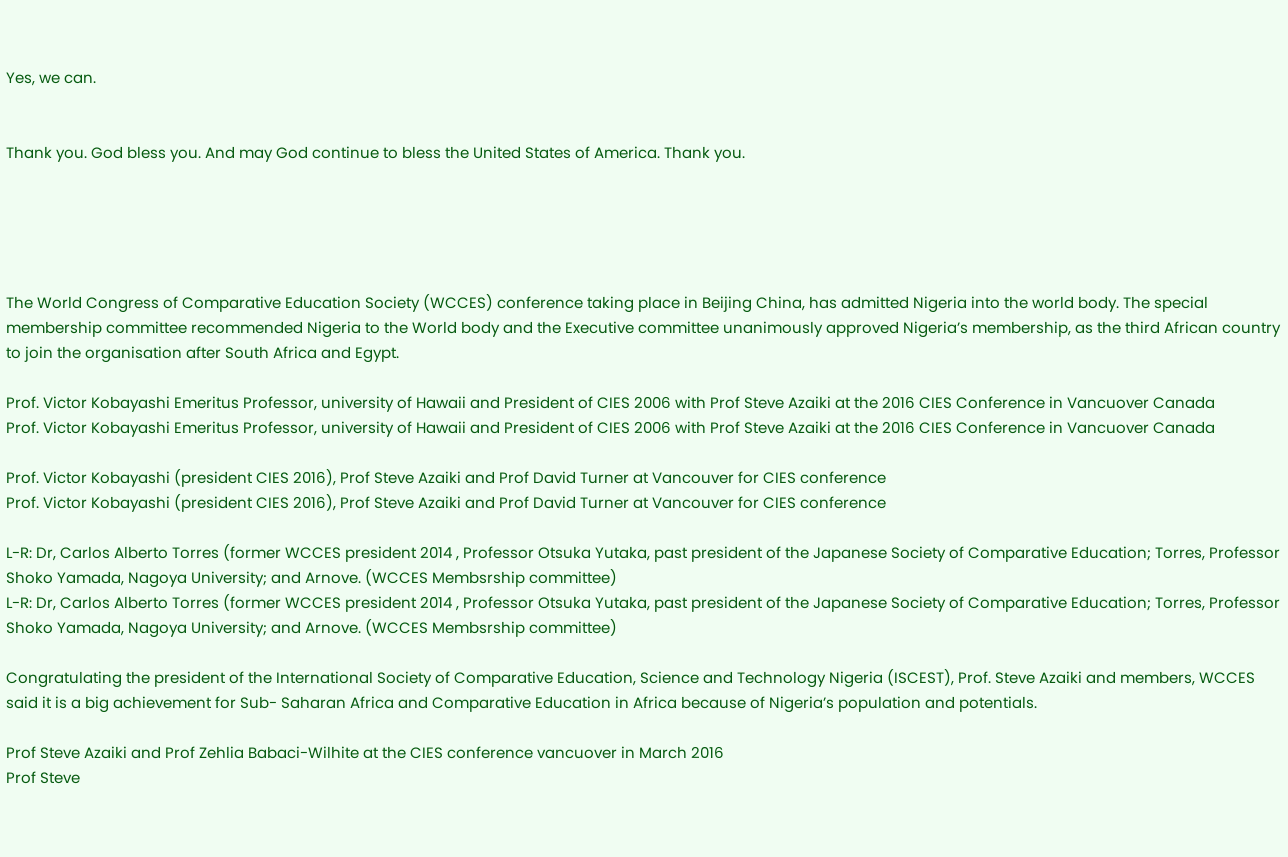Yes, we can.


Thank you. God bless you. And may God continue to bless the United States of America. Thank you.





The World Congress of Comparative Education Society (WCCES) conference taking place in Beijing China, has admitted Nigeria into the world body. The special membership committee recommended Nigeria to the World body and the Executive committee unanimously approved Nigeria’s membership, as the third African country to join the organisation after South Africa and Egypt.

Prof. Victor Kobayashi Emeritus Professor, university of Hawaii and President of CIES 2006 with Prof Steve Azaiki at the 2016 CIES Conference in Vancuover Canada
Prof. Victor Kobayashi Emeritus Professor, university of Hawaii and President of CIES 2006 with Prof Steve Azaiki at the 2016 CIES Conference in Vancuover Canada

Prof. Victor Kobayashi (president CIES 2016), Prof Steve Azaiki and Prof David Turner at Vancouver for CIES conference
Prof. Victor Kobayashi (president CIES 2016), Prof Steve Azaiki and Prof David Turner at Vancouver for CIES conference

L-R: Dr, Carlos Alberto Torres (former WCCES president 2014 , Professor Otsuka Yutaka, past president of the Japanese Society of Comparative Education; Torres, Professor Shoko Yamada, Nagoya University; and Arnove. (WCCES Membsrship committee)
L-R: Dr, Carlos Alberto Torres (former WCCES president 2014 , Professor Otsuka Yutaka, past president of the Japanese Society of Comparative Education; Torres, Professor Shoko Yamada, Nagoya University; and Arnove. (WCCES Membsrship committee)

Congratulating the president of the International Society of Comparative Education, Science and Technology Nigeria (ISCEST), Prof. Steve Azaiki and members, WCCES said it is a big achievement for Sub- Saharan Africa and Comparative Education in Africa because of Nigeria’s population and potentials.

Prof Steve Azaiki and Prof Zehlia Babaci-Wilhite at the CIES conference vancuover in March 2016
Prof Steve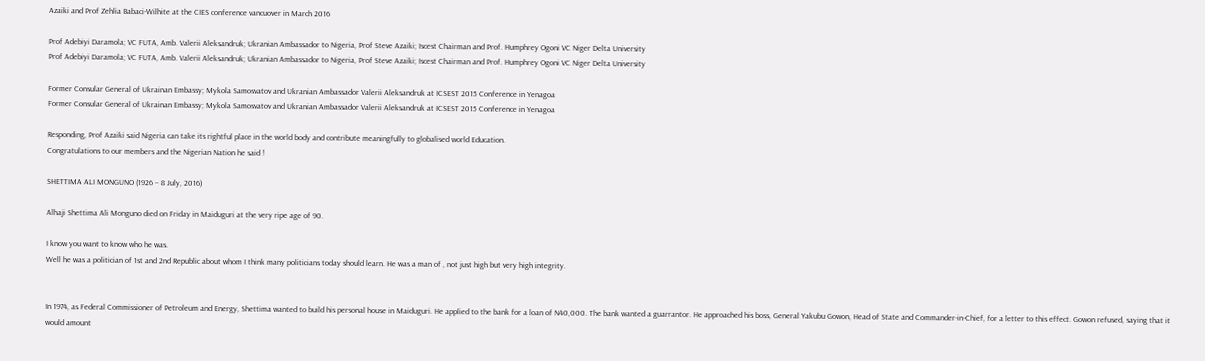Azaiki and Prof Zehlia Babaci-Wilhite at the CIES conference vancuover in March 2016

Prof Adebiyi Daramola; VC FUTA, Amb. Valerii Aleksandruk; Ukranian Ambassador to Nigeria, Prof Steve Azaiki; Iscest Chairman and Prof. Humphrey Ogoni VC Niger Delta University
Prof Adebiyi Daramola; VC FUTA, Amb. Valerii Aleksandruk; Ukranian Ambassador to Nigeria, Prof Steve Azaiki; Iscest Chairman and Prof. Humphrey Ogoni VC Niger Delta University

Former Consular General of Ukrainan Embassy; Mykola Samosvatov and Ukranian Ambassador Valerii Aleksandruk at ICSEST 2015 Conference in Yenagoa
Former Consular General of Ukrainan Embassy; Mykola Samosvatov and Ukranian Ambassador Valerii Aleksandruk at ICSEST 2015 Conference in Yenagoa

Responding, Prof Azaiki said Nigeria can take its rightful place in the world body and contribute meaningfully to globalised world Education.
Congratulations to our members and the Nigerian Nation he said !

SHETTIMA ALI MONGUNO (1926 – 8 July, 2016)

Alhaji Shettima Ali Monguno died on Friday in Maiduguri at the very ripe age of 90.

I know you want to know who he was.
Well he was a politician of 1st and 2nd Republic about whom I think many politicians today should learn. He was a man of , not just high but very high integrity.


In 1974, as Federal Commissioner of Petroleum and Energy, Shettima wanted to build his personal house in Maiduguri. He applied to the bank for a loan of N40,000. The bank wanted a guarrantor. He approached his boss, General Yakubu Gowon, Head of State and Commander-in-Chief, for a letter to this effect. Gowon refused, saying that it would amount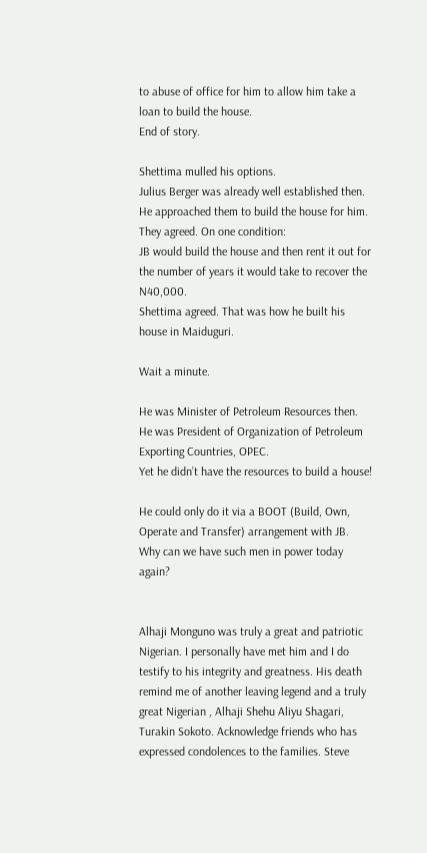to abuse of office for him to allow him take a loan to build the house.
End of story.

Shettima mulled his options.
Julius Berger was already well established then. He approached them to build the house for him.  They agreed. On one condition:
JB would build the house and then rent it out for the number of years it would take to recover the N40,000.
Shettima agreed. That was how he built his house in Maiduguri.

Wait a minute.

He was Minister of Petroleum Resources then.  He was President of Organization of Petroleum Exporting Countries, OPEC.
Yet he didn’t have the resources to build a house!

He could only do it via a BOOT (Build, Own, Operate and Transfer) arrangement with JB.
Why can we have such men in power today again?


Alhaji Monguno was truly a great and patriotic Nigerian. I personally have met him and I do testify to his integrity and greatness. His death remind me of another leaving legend and a truly great Nigerian , Alhaji Shehu Aliyu Shagari, Turakin Sokoto. Acknowledge friends who has expressed condolences to the families. Steve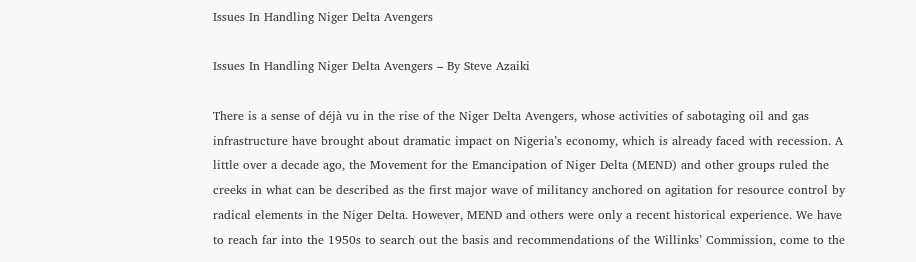Issues In Handling Niger Delta Avengers

Issues In Handling Niger Delta Avengers – By Steve Azaiki

There is a sense of déjà vu in the rise of the Niger Delta Avengers, whose activities of sabotaging oil and gas infrastructure have brought about dramatic impact on Nigeria’s economy, which is already faced with recession. A little over a decade ago, the Movement for the Emancipation of Niger Delta (MEND) and other groups ruled the creeks in what can be described as the first major wave of militancy anchored on agitation for resource control by radical elements in the Niger Delta. However, MEND and others were only a recent historical experience. We have to reach far into the 1950s to search out the basis and recommendations of the Willinks’ Commission, come to the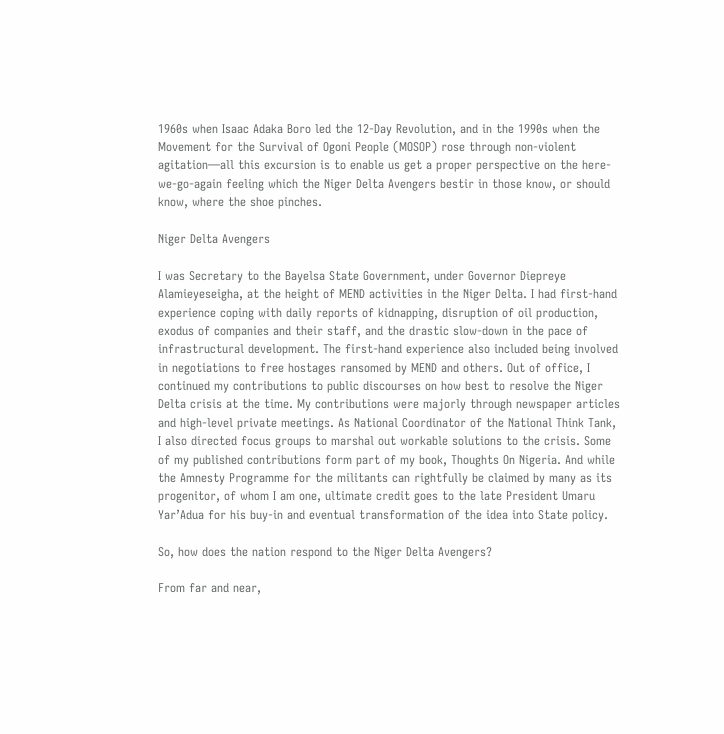1960s when Isaac Adaka Boro led the 12-Day Revolution, and in the 1990s when the Movement for the Survival of Ogoni People (MOSOP) rose through non-violent agitation—all this excursion is to enable us get a proper perspective on the here-we-go-again feeling which the Niger Delta Avengers bestir in those know, or should know, where the shoe pinches.

Niger Delta Avengers

I was Secretary to the Bayelsa State Government, under Governor Diepreye Alamieyeseigha, at the height of MEND activities in the Niger Delta. I had first-hand experience coping with daily reports of kidnapping, disruption of oil production, exodus of companies and their staff, and the drastic slow-down in the pace of infrastructural development. The first-hand experience also included being involved in negotiations to free hostages ransomed by MEND and others. Out of office, I continued my contributions to public discourses on how best to resolve the Niger Delta crisis at the time. My contributions were majorly through newspaper articles and high-level private meetings. As National Coordinator of the National Think Tank, I also directed focus groups to marshal out workable solutions to the crisis. Some of my published contributions form part of my book, Thoughts On Nigeria. And while the Amnesty Programme for the militants can rightfully be claimed by many as its progenitor, of whom I am one, ultimate credit goes to the late President Umaru Yar’Adua for his buy-in and eventual transformation of the idea into State policy.

So, how does the nation respond to the Niger Delta Avengers?

From far and near,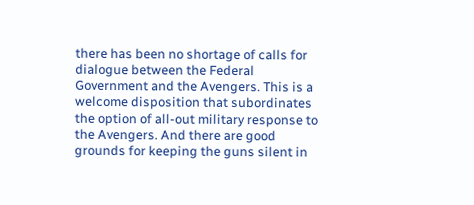there has been no shortage of calls for dialogue between the Federal Government and the Avengers. This is a welcome disposition that subordinates the option of all-out military response to the Avengers. And there are good grounds for keeping the guns silent in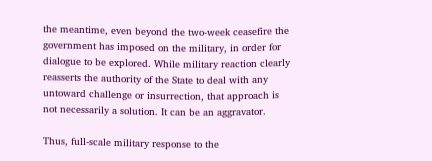the meantime, even beyond the two-week ceasefire the government has imposed on the military, in order for dialogue to be explored. While military reaction clearly reasserts the authority of the State to deal with any untoward challenge or insurrection, that approach is not necessarily a solution. It can be an aggravator.

Thus, full-scale military response to the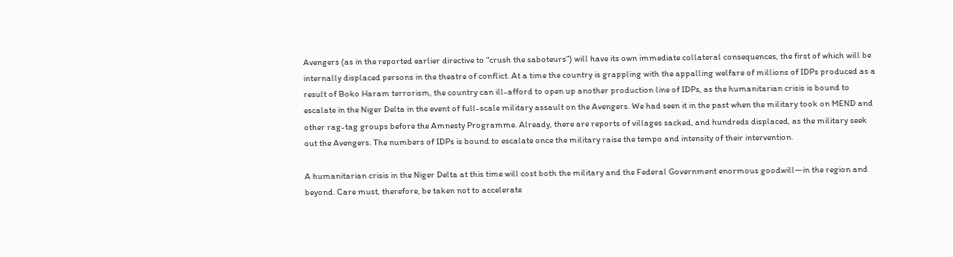Avengers (as in the reported earlier directive to “crush the saboteurs”) will have its own immediate collateral consequences, the first of which will be internally displaced persons in the theatre of conflict. At a time the country is grappling with the appalling welfare of millions of IDPs produced as a result of Boko Haram terrorism, the country can ill-afford to open up another production line of IDPs, as the humanitarian crisis is bound to escalate in the Niger Delta in the event of full-scale military assault on the Avengers. We had seen it in the past when the military took on MEND and other rag-tag groups before the Amnesty Programme. Already, there are reports of villages sacked, and hundreds displaced, as the military seek out the Avengers. The numbers of IDPs is bound to escalate once the military raise the tempo and intensity of their intervention.

A humanitarian crisis in the Niger Delta at this time will cost both the military and the Federal Government enormous goodwill—in the region and beyond. Care must, therefore, be taken not to accelerate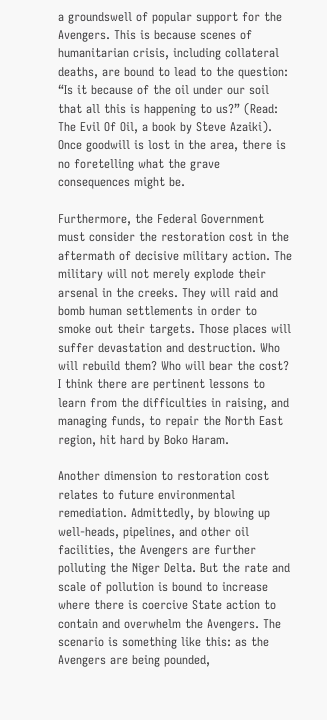a groundswell of popular support for the Avengers. This is because scenes of humanitarian crisis, including collateral deaths, are bound to lead to the question: “Is it because of the oil under our soil that all this is happening to us?” (Read: The Evil Of Oil, a book by Steve Azaiki). Once goodwill is lost in the area, there is no foretelling what the grave consequences might be.

Furthermore, the Federal Government must consider the restoration cost in the aftermath of decisive military action. The military will not merely explode their arsenal in the creeks. They will raid and bomb human settlements in order to smoke out their targets. Those places will suffer devastation and destruction. Who will rebuild them? Who will bear the cost? I think there are pertinent lessons to learn from the difficulties in raising, and managing funds, to repair the North East region, hit hard by Boko Haram.

Another dimension to restoration cost relates to future environmental remediation. Admittedly, by blowing up well-heads, pipelines, and other oil facilities, the Avengers are further polluting the Niger Delta. But the rate and scale of pollution is bound to increase where there is coercive State action to contain and overwhelm the Avengers. The scenario is something like this: as the Avengers are being pounded,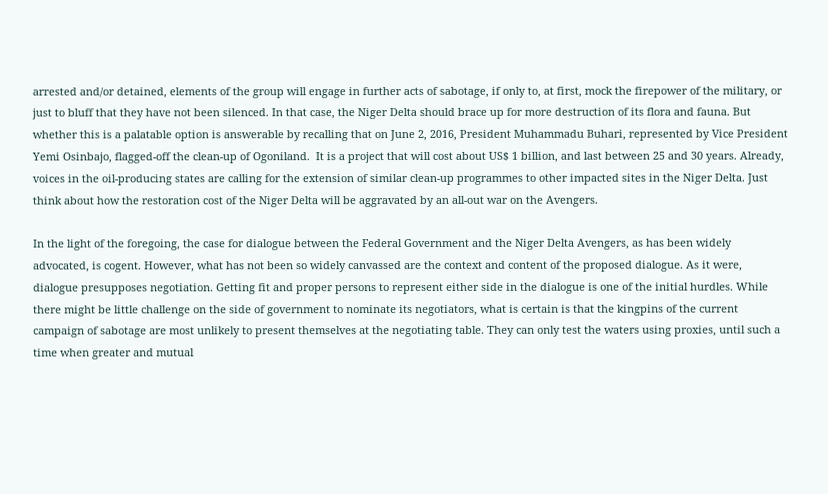arrested and/or detained, elements of the group will engage in further acts of sabotage, if only to, at first, mock the firepower of the military, or just to bluff that they have not been silenced. In that case, the Niger Delta should brace up for more destruction of its flora and fauna. But whether this is a palatable option is answerable by recalling that on June 2, 2016, President Muhammadu Buhari, represented by Vice President Yemi Osinbajo, flagged-off the clean-up of Ogoniland.  It is a project that will cost about US$ 1 billion, and last between 25 and 30 years. Already, voices in the oil-producing states are calling for the extension of similar clean-up programmes to other impacted sites in the Niger Delta. Just think about how the restoration cost of the Niger Delta will be aggravated by an all-out war on the Avengers.

In the light of the foregoing, the case for dialogue between the Federal Government and the Niger Delta Avengers, as has been widely advocated, is cogent. However, what has not been so widely canvassed are the context and content of the proposed dialogue. As it were, dialogue presupposes negotiation. Getting fit and proper persons to represent either side in the dialogue is one of the initial hurdles. While there might be little challenge on the side of government to nominate its negotiators, what is certain is that the kingpins of the current campaign of sabotage are most unlikely to present themselves at the negotiating table. They can only test the waters using proxies, until such a time when greater and mutual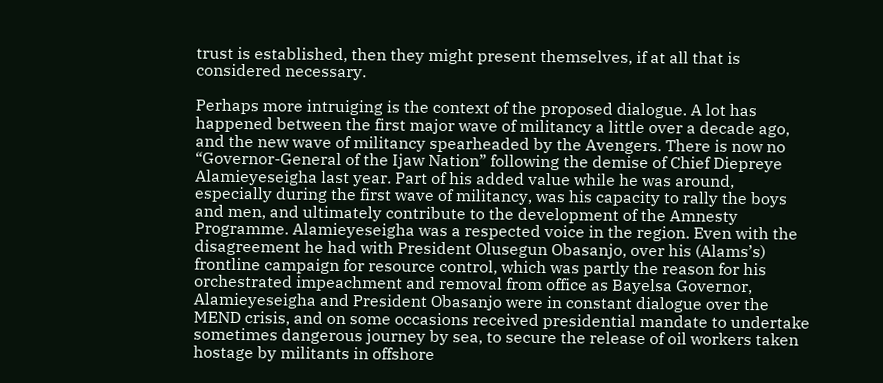trust is established, then they might present themselves, if at all that is considered necessary.

Perhaps more intruiging is the context of the proposed dialogue. A lot has happened between the first major wave of militancy a little over a decade ago, and the new wave of militancy spearheaded by the Avengers. There is now no “Governor-General of the Ijaw Nation” following the demise of Chief Diepreye Alamieyeseigha last year. Part of his added value while he was around, especially during the first wave of militancy, was his capacity to rally the boys and men, and ultimately contribute to the development of the Amnesty Programme. Alamieyeseigha was a respected voice in the region. Even with the disagreement he had with President Olusegun Obasanjo, over his (Alams’s) frontline campaign for resource control, which was partly the reason for his orchestrated impeachment and removal from office as Bayelsa Governor, Alamieyeseigha and President Obasanjo were in constant dialogue over the MEND crisis, and on some occasions received presidential mandate to undertake sometimes dangerous journey by sea, to secure the release of oil workers taken hostage by militants in offshore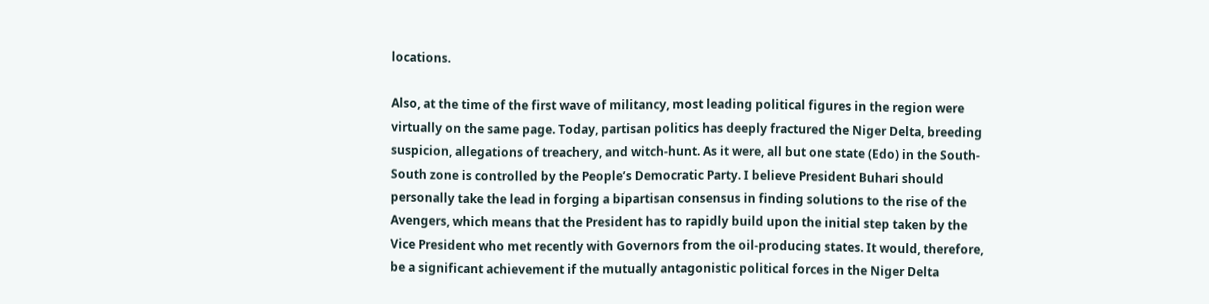locations.

Also, at the time of the first wave of militancy, most leading political figures in the region were virtually on the same page. Today, partisan politics has deeply fractured the Niger Delta, breeding suspicion, allegations of treachery, and witch-hunt. As it were, all but one state (Edo) in the South-South zone is controlled by the People’s Democratic Party. I believe President Buhari should personally take the lead in forging a bipartisan consensus in finding solutions to the rise of the Avengers, which means that the President has to rapidly build upon the initial step taken by the Vice President who met recently with Governors from the oil-producing states. It would, therefore, be a significant achievement if the mutually antagonistic political forces in the Niger Delta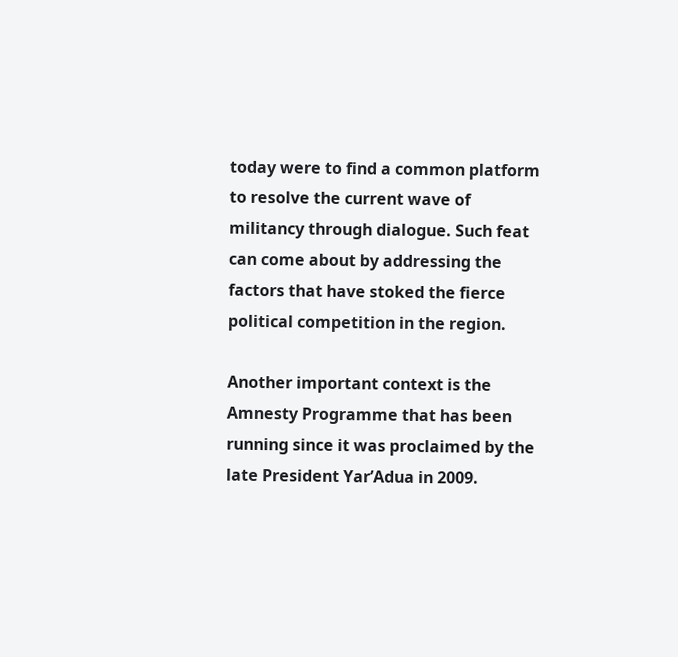today were to find a common platform to resolve the current wave of militancy through dialogue. Such feat can come about by addressing the factors that have stoked the fierce political competition in the region.

Another important context is the Amnesty Programme that has been running since it was proclaimed by the late President Yar’Adua in 2009.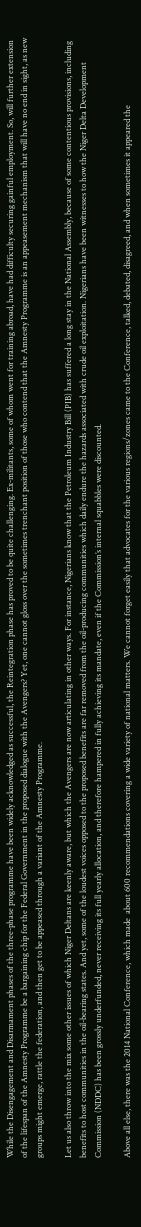While the Disengagement and Disarmament phases of the three-phase programme have been widely acknowledged as successful, the Reintegration phase has proved to be quite challenging. Ex-militants, some of whom went for training abroad, have had difficulty securing gainful employment. So, will further extension of the lifespan of the Amnesty Programme be a bargaining chip for the Federal Government in the proposed dialogue with the Avengers? Yet, one cannot gloss over the sometimes trenchant position of those who contend that the Amnesty Programme is an appeasement mechanism that will have no end in sight, as new groups might emerge, rattle the federation, and then get to be appeased through a variant of the Amnesty Programme.

Let us also throw into the mix some other issues of which Niger Deltans are keenly aware, but which the Avengers are now articulating in other ways. For instance, Nigerians know that the Petroleum Industry Bill (PIB) has suffered a long stay in the National Assembly, because of some contentious provisions, including benefits to host communities in the oil-bearing states. And yet, some of the loudest voices opposed to the proposed benefits are far removed from the oil-producing communities which daily endure the hazards associated with crude oil exploitation. Nigerians have been witnesses to how the Niger Delta Development Commission (NDDC) has been grossly underfunded, never receiving its full yearly allocation, and therefore hampered in fully achieving its mandate, even if the Commission’s internal squabbles were discounted.

Above all else, there was the 2014 National Conference, which made  about 600 recommendations covering a wide variety of national matters. We cannot forget easily that advocates for the various regions/zones came to the Conference, talked, debated, disagreed, and when sometimes it appeared the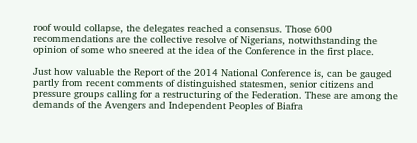roof would collapse, the delegates reached a consensus. Those 600 recommendations are the collective resolve of Nigerians, notwithstanding the opinion of some who sneered at the idea of the Conference in the first place.

Just how valuable the Report of the 2014 National Conference is, can be gauged partly from recent comments of distinguished statesmen, senior citizens and pressure groups calling for a restructuring of the Federation. These are among the demands of the Avengers and Independent Peoples of Biafra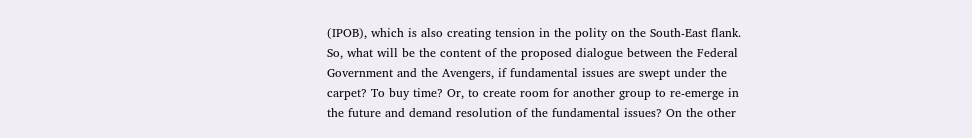(IPOB), which is also creating tension in the polity on the South-East flank. So, what will be the content of the proposed dialogue between the Federal Government and the Avengers, if fundamental issues are swept under the carpet? To buy time? Or, to create room for another group to re-emerge in the future and demand resolution of the fundamental issues? On the other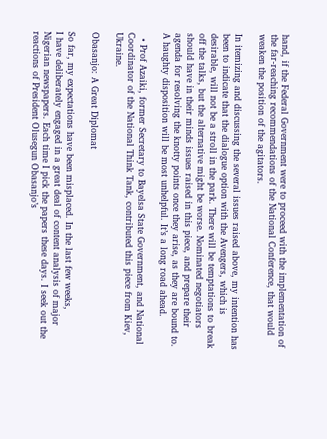hand, if the Federal Government were to proceed with the implementation of the far-reaching recommendations of the National Conference, that would weaken the position of the agitators.

In itemizing and discussing the several issues raised above, my intention has been to indicate that the dialogue option with the Avengers, which is desirable, will not be a stroll in the park. There will be temptations to break off the talks, but the alternative might be worse. Nominated negotiators should have in their minds issues raised in this piece, and prepare their agenda for resolving the knotty points once they arise, as they are bound to. A haughty disposition will be most unhelpful. It’s a long road ahead.

  • Prof Azaiki, former Secretary to Bayelsa State Government, and National Coordinator of the National Think Tank, contributed this piece from Kiev, Ukraine.

Obasanjo: A Great Diplomat

So far, my expectations have been misplaced. In the last few weeks,
I have deliberately engaged in a great deal of content analysis of major Nigerian newspapers. Each time I pick the papers these days. I seek out the reactions of President Olusegun Obasanjo’s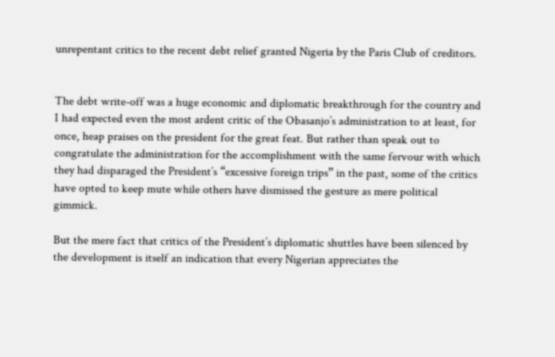unrepentant critics to the recent debt relief granted Nigeria by the Paris Club of creditors.


The debt write-off was a huge economic and diplomatic breakthrough for the country and I had expected even the most ardent critic of the Obasanjo’s administration to at least, for once, heap praises on the president for the great feat. But rather than speak out to congratulate the administration for the accomplishment with the same fervour with which they had disparaged the President’s “excessive foreign trips” in the past, some of the critics have opted to keep mute while others have dismissed the gesture as mere political gimmick.

But the mere fact that critics of the President’s diplomatic shuttles have been silenced by the development is itself an indication that every Nigerian appreciates the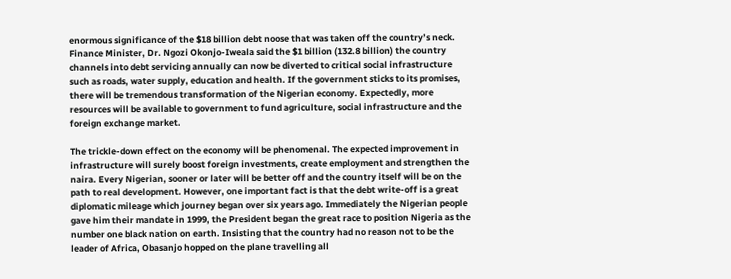enormous significance of the $18 billion debt noose that was taken off the country’s neck. Finance Minister, Dr. Ngozi Okonjo-Iweala said the $1 billion (132.8 billion) the country channels into debt servicing annually can now be diverted to critical social infrastructure such as roads, water supply, education and health. If the government sticks to its promises, there will be tremendous transformation of the Nigerian economy. Expectedly, more resources will be available to government to fund agriculture, social infrastructure and the foreign exchange market.

The trickle-down effect on the economy will be phenomenal. The expected improvement in infrastructure will surely boost foreign investments, create employment and strengthen the naira. Every Nigerian, sooner or later will be better off and the country itself will be on the path to real development. However, one important fact is that the debt write-off is a great diplomatic mileage which journey began over six years ago. Immediately the Nigerian people gave him their mandate in 1999, the President began the great race to position Nigeria as the number one black nation on earth. Insisting that the country had no reason not to be the leader of Africa, Obasanjo hopped on the plane travelling all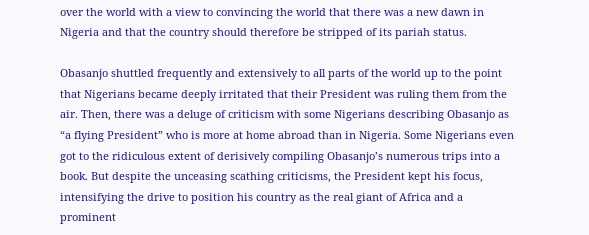over the world with a view to convincing the world that there was a new dawn in Nigeria and that the country should therefore be stripped of its pariah status.

Obasanjo shuttled frequently and extensively to all parts of the world up to the point that Nigerians became deeply irritated that their President was ruling them from the air. Then, there was a deluge of criticism with some Nigerians describing Obasanjo as “a flying President” who is more at home abroad than in Nigeria. Some Nigerians even got to the ridiculous extent of derisively compiling Obasanjo’s numerous trips into a book. But despite the unceasing scathing criticisms, the President kept his focus, intensifying the drive to position his country as the real giant of Africa and a prominent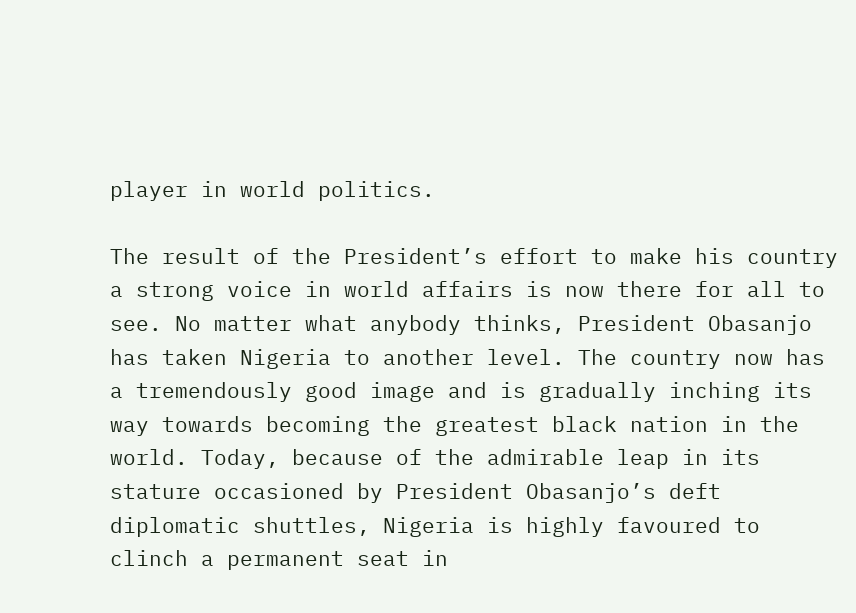player in world politics.

The result of the President’s effort to make his country a strong voice in world affairs is now there for all to see. No matter what anybody thinks, President Obasanjo has taken Nigeria to another level. The country now has a tremendously good image and is gradually inching its way towards becoming the greatest black nation in the world. Today, because of the admirable leap in its stature occasioned by President Obasanjo’s deft diplomatic shuttles, Nigeria is highly favoured to clinch a permanent seat in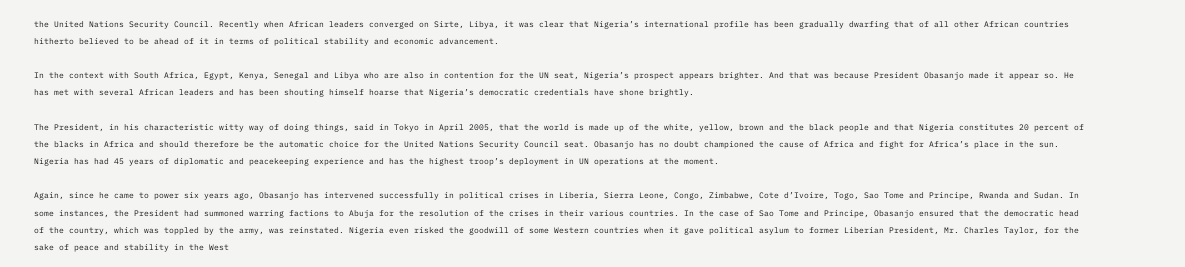the United Nations Security Council. Recently when African leaders converged on Sirte, Libya, it was clear that Nigeria’s international profile has been gradually dwarfing that of all other African countries hitherto believed to be ahead of it in terms of political stability and economic advancement.

In the context with South Africa, Egypt, Kenya, Senegal and Libya who are also in contention for the UN seat, Nigeria’s prospect appears brighter. And that was because President Obasanjo made it appear so. He has met with several African leaders and has been shouting himself hoarse that Nigeria’s democratic credentials have shone brightly.

The President, in his characteristic witty way of doing things, said in Tokyo in April 2005, that the world is made up of the white, yellow, brown and the black people and that Nigeria constitutes 20 percent of the blacks in Africa and should therefore be the automatic choice for the United Nations Security Council seat. Obasanjo has no doubt championed the cause of Africa and fight for Africa’s place in the sun. Nigeria has had 45 years of diplomatic and peacekeeping experience and has the highest troop’s deployment in UN operations at the moment.

Again, since he came to power six years ago, Obasanjo has intervened successfully in political crises in Liberia, Sierra Leone, Congo, Zimbabwe, Cote d’Ivoire, Togo, Sao Tome and Principe, Rwanda and Sudan. In some instances, the President had summoned warring factions to Abuja for the resolution of the crises in their various countries. In the case of Sao Tome and Principe, Obasanjo ensured that the democratic head of the country, which was toppled by the army, was reinstated. Nigeria even risked the goodwill of some Western countries when it gave political asylum to former Liberian President, Mr. Charles Taylor, for the sake of peace and stability in the West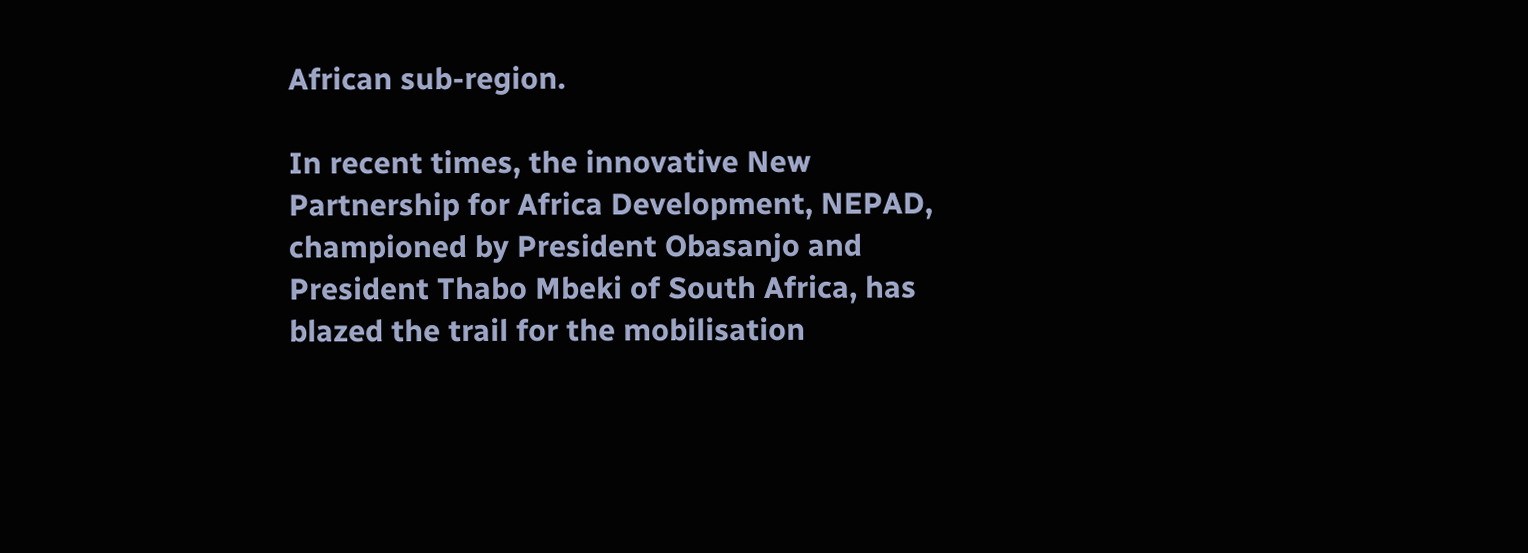African sub-region.

In recent times, the innovative New Partnership for Africa Development, NEPAD, championed by President Obasanjo and President Thabo Mbeki of South Africa, has blazed the trail for the mobilisation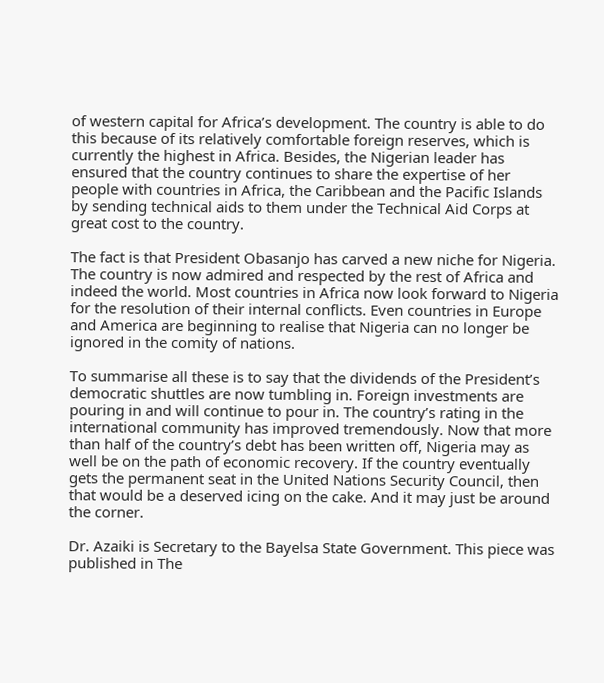of western capital for Africa’s development. The country is able to do this because of its relatively comfortable foreign reserves, which is currently the highest in Africa. Besides, the Nigerian leader has ensured that the country continues to share the expertise of her people with countries in Africa, the Caribbean and the Pacific Islands by sending technical aids to them under the Technical Aid Corps at great cost to the country.

The fact is that President Obasanjo has carved a new niche for Nigeria. The country is now admired and respected by the rest of Africa and indeed the world. Most countries in Africa now look forward to Nigeria for the resolution of their internal conflicts. Even countries in Europe and America are beginning to realise that Nigeria can no longer be ignored in the comity of nations.

To summarise all these is to say that the dividends of the President’s democratic shuttles are now tumbling in. Foreign investments are pouring in and will continue to pour in. The country’s rating in the international community has improved tremendously. Now that more than half of the country’s debt has been written off, Nigeria may as well be on the path of economic recovery. If the country eventually gets the permanent seat in the United Nations Security Council, then that would be a deserved icing on the cake. And it may just be around the corner.

Dr. Azaiki is Secretary to the Bayelsa State Government. This piece was published in The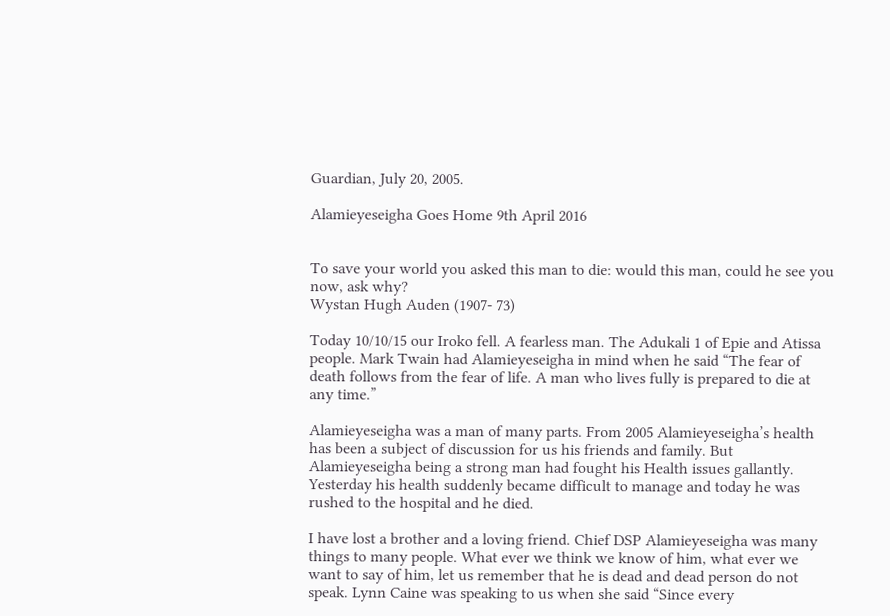Guardian, July 20, 2005.

Alamieyeseigha Goes Home 9th April 2016


To save your world you asked this man to die: would this man, could he see you now, ask why?
Wystan Hugh Auden (1907- 73)

Today 10/10/15 our Iroko fell. A fearless man. The Adukali 1 of Epie and Atissa people. Mark Twain had Alamieyeseigha in mind when he said “The fear of death follows from the fear of life. A man who lives fully is prepared to die at any time.”

Alamieyeseigha was a man of many parts. From 2005 Alamieyeseigha’s health has been a subject of discussion for us his friends and family. But Alamieyeseigha being a strong man had fought his Health issues gallantly. Yesterday his health suddenly became difficult to manage and today he was rushed to the hospital and he died.

I have lost a brother and a loving friend. Chief DSP Alamieyeseigha was many things to many people. What ever we think we know of him, what ever we want to say of him, let us remember that he is dead and dead person do not speak. Lynn Caine was speaking to us when she said “Since every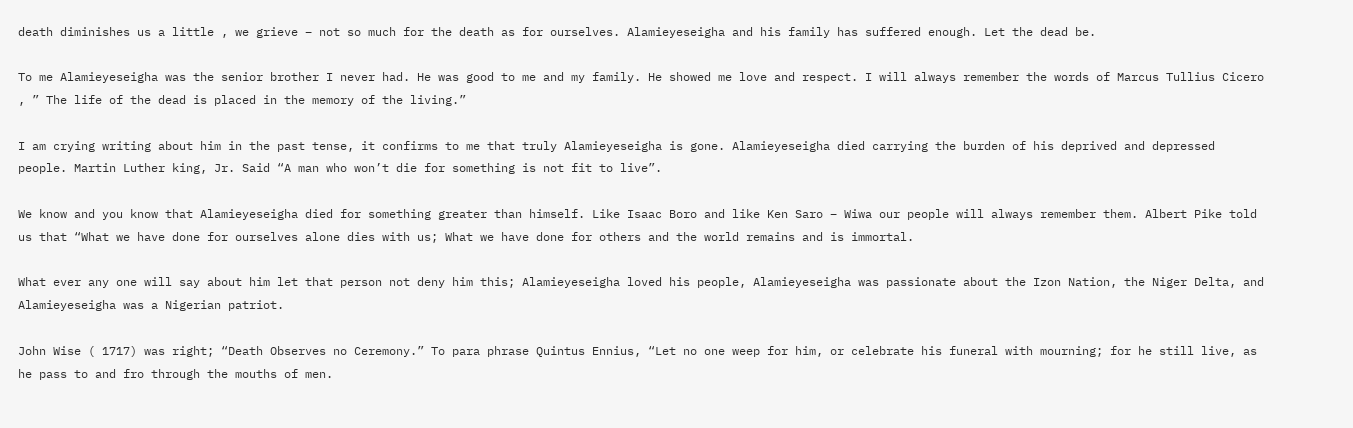death diminishes us a little , we grieve – not so much for the death as for ourselves. Alamieyeseigha and his family has suffered enough. Let the dead be.

To me Alamieyeseigha was the senior brother I never had. He was good to me and my family. He showed me love and respect. I will always remember the words of Marcus Tullius Cicero , ” The life of the dead is placed in the memory of the living.”

I am crying writing about him in the past tense, it confirms to me that truly Alamieyeseigha is gone. Alamieyeseigha died carrying the burden of his deprived and depressed people. Martin Luther king, Jr. Said “A man who won’t die for something is not fit to live”.

We know and you know that Alamieyeseigha died for something greater than himself. Like Isaac Boro and like Ken Saro – Wiwa our people will always remember them. Albert Pike told us that “What we have done for ourselves alone dies with us; What we have done for others and the world remains and is immortal.

What ever any one will say about him let that person not deny him this; Alamieyeseigha loved his people, Alamieyeseigha was passionate about the Izon Nation, the Niger Delta, and Alamieyeseigha was a Nigerian patriot.

John Wise ( 1717) was right; “Death Observes no Ceremony.” To para phrase Quintus Ennius, “Let no one weep for him, or celebrate his funeral with mourning; for he still live, as he pass to and fro through the mouths of men.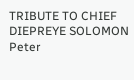TRIBUTE TO CHIEF DIEPREYE SOLOMON Peter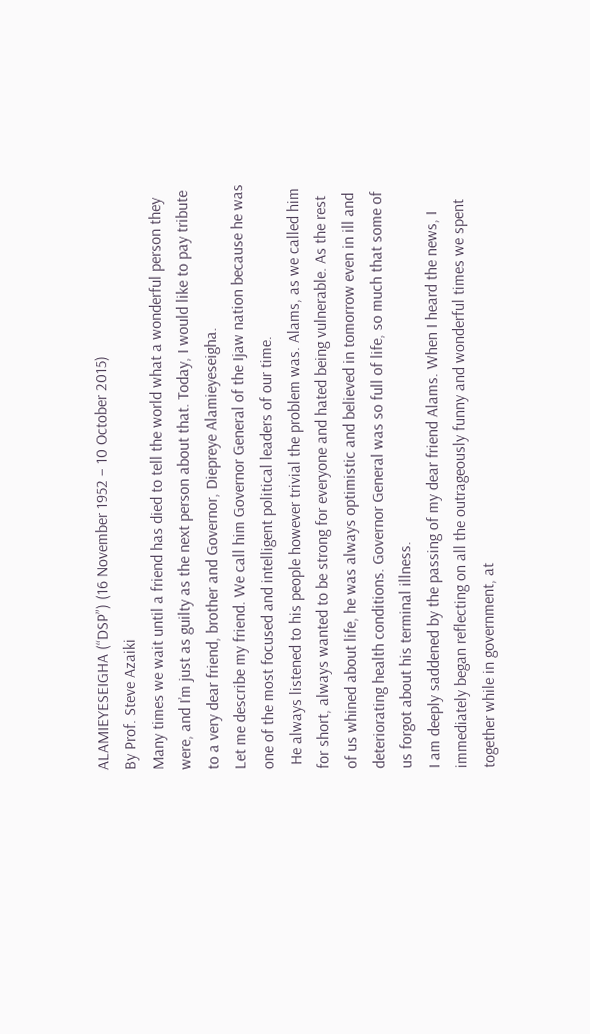ALAMIEYESEIGHA (“DSP”) (16 November 1952 – 10 October 2015)
By Prof. Steve Azaiki
Many times we wait until a friend has died to tell the world what a wonderful person they were, and I’m just as guilty as the next person about that. Today, I would like to pay tribute to a very dear friend, brother and Governor, Diepreye Alamieyeseigha.
Let me describe my friend. We call him Governor General of the Ijaw nation because he was one of the most focused and intelligent political leaders of our time.
 He always listened to his people however trivial the problem was. Alams, as we called him for short, always wanted to be strong for everyone and hated being vulnerable. As the rest of us whined about life, he was always optimistic and believed in tomorrow even in ill and deteriorating health conditions. Governor General was so full of life, so much that some of us forgot about his terminal illness.
I am deeply saddened by the passing of my dear friend Alams. When I heard the news, I immediately began reflecting on all the outrageously funny and wonderful times we spent together while in government, at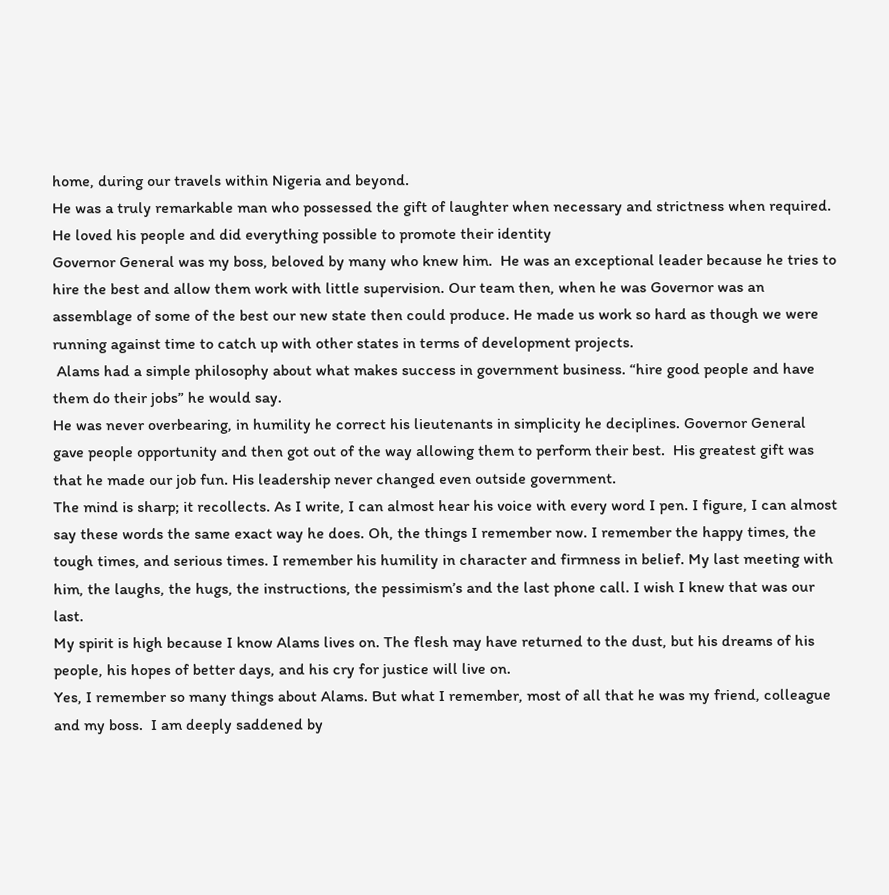home, during our travels within Nigeria and beyond.
He was a truly remarkable man who possessed the gift of laughter when necessary and strictness when required. He loved his people and did everything possible to promote their identity
Governor General was my boss, beloved by many who knew him.  He was an exceptional leader because he tries to hire the best and allow them work with little supervision. Our team then, when he was Governor was an assemblage of some of the best our new state then could produce. He made us work so hard as though we were running against time to catch up with other states in terms of development projects.
 Alams had a simple philosophy about what makes success in government business. “hire good people and have them do their jobs” he would say.
He was never overbearing, in humility he correct his lieutenants in simplicity he deciplines. Governor General gave people opportunity and then got out of the way allowing them to perform their best.  His greatest gift was that he made our job fun. His leadership never changed even outside government.
The mind is sharp; it recollects. As I write, I can almost hear his voice with every word I pen. I figure, I can almost say these words the same exact way he does. Oh, the things I remember now. I remember the happy times, the tough times, and serious times. I remember his humility in character and firmness in belief. My last meeting with him, the laughs, the hugs, the instructions, the pessimism’s and the last phone call. I wish I knew that was our last.
My spirit is high because I know Alams lives on. The flesh may have returned to the dust, but his dreams of his people, his hopes of better days, and his cry for justice will live on.
Yes, I remember so many things about Alams. But what I remember, most of all that he was my friend, colleague and my boss.  I am deeply saddened by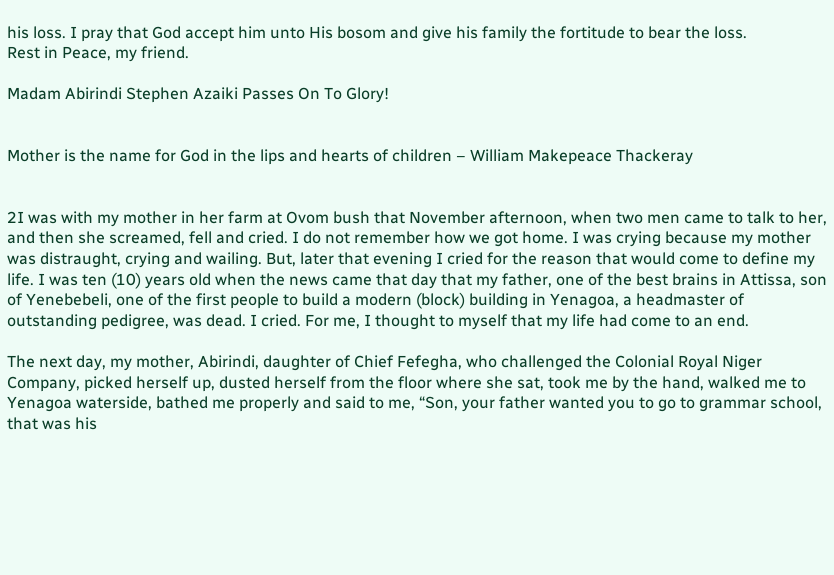his loss. I pray that God accept him unto His bosom and give his family the fortitude to bear the loss.
Rest in Peace, my friend.

Madam Abirindi Stephen Azaiki Passes On To Glory!


Mother is the name for God in the lips and hearts of children – William Makepeace Thackeray


2I was with my mother in her farm at Ovom bush that November afternoon, when two men came to talk to her, and then she screamed, fell and cried. I do not remember how we got home. I was crying because my mother was distraught, crying and wailing. But, later that evening I cried for the reason that would come to define my life. I was ten (10) years old when the news came that day that my father, one of the best brains in Attissa, son of Yenebebeli, one of the first people to build a modern (block) building in Yenagoa, a headmaster of outstanding pedigree, was dead. I cried. For me, I thought to myself that my life had come to an end.

The next day, my mother, Abirindi, daughter of Chief Fefegha, who challenged the Colonial Royal Niger Company, picked herself up, dusted herself from the floor where she sat, took me by the hand, walked me to Yenagoa waterside, bathed me properly and said to me, “Son, your father wanted you to go to grammar school, that was his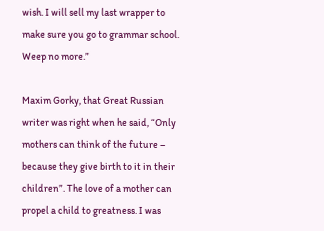wish. I will sell my last wrapper to make sure you go to grammar school. Weep no more.”

Maxim Gorky, that Great Russian writer was right when he said, “Only mothers can think of the future – because they give birth to it in their children”. The love of a mother can propel a child to greatness. I was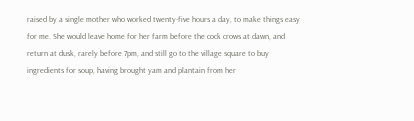raised by a single mother who worked twenty-five hours a day, to make things easy for me. She would leave home for her farm before the cock crows at dawn, and return at dusk, rarely before 7pm, and still go to the village square to buy ingredients for soup, having brought yam and plantain from her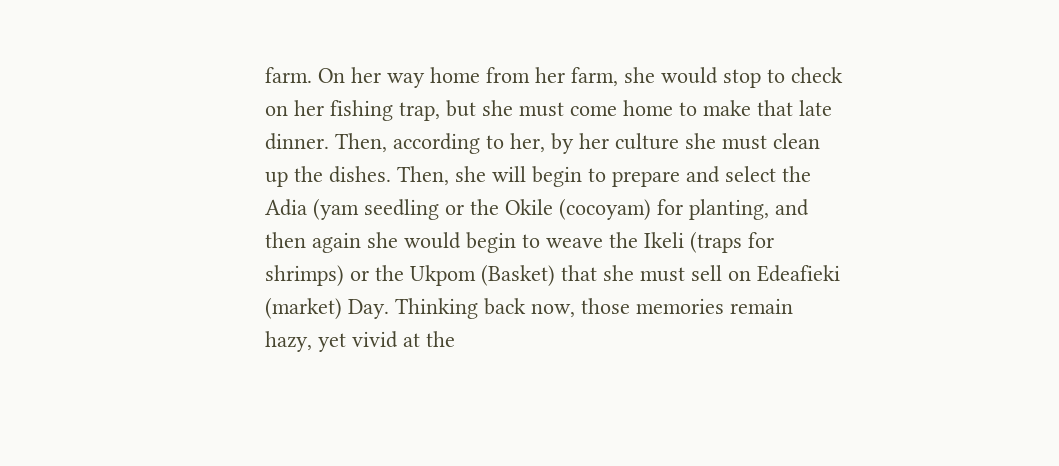farm. On her way home from her farm, she would stop to check on her fishing trap, but she must come home to make that late dinner. Then, according to her, by her culture she must clean up the dishes. Then, she will begin to prepare and select the Adia (yam seedling or the Okile (cocoyam) for planting, and then again she would begin to weave the Ikeli (traps for shrimps) or the Ukpom (Basket) that she must sell on Edeafieki (market) Day. Thinking back now, those memories remain hazy, yet vivid at the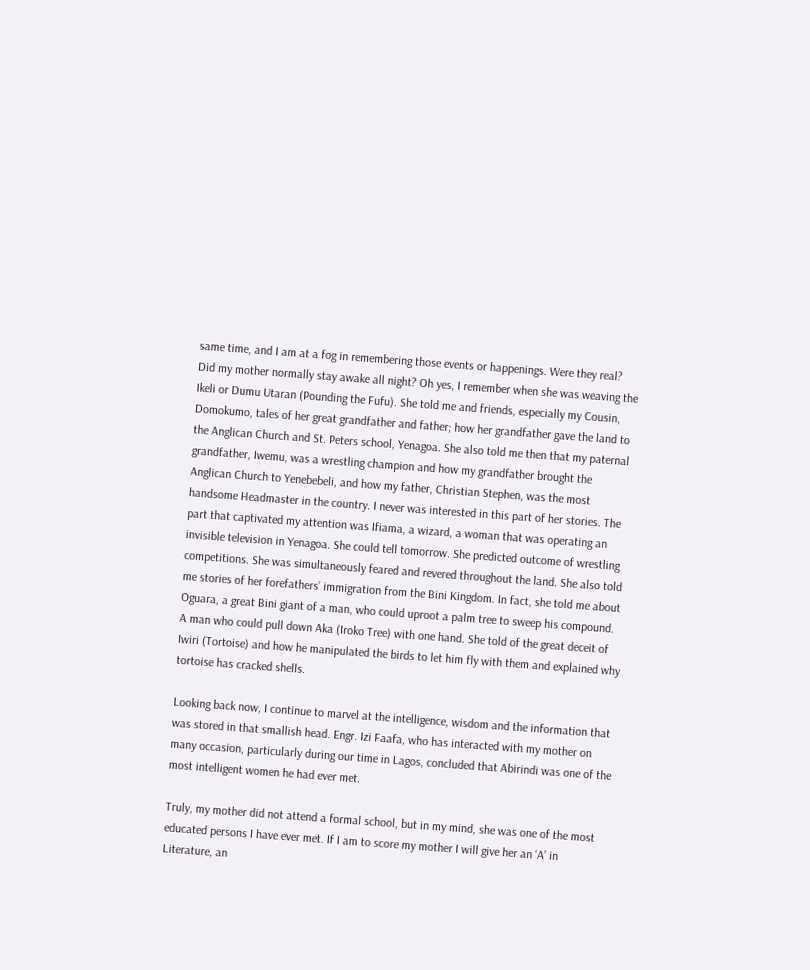same time, and I am at a fog in remembering those events or happenings. Were they real? Did my mother normally stay awake all night? Oh yes, I remember when she was weaving the Ikeli or Dumu Utaran (Pounding the Fufu). She told me and friends, especially my Cousin, Domokumo, tales of her great grandfather and father; how her grandfather gave the land to the Anglican Church and St. Peters school, Yenagoa. She also told me then that my paternal grandfather, Iwemu, was a wrestling champion and how my grandfather brought the Anglican Church to Yenebebeli, and how my father, Christian Stephen, was the most handsome Headmaster in the country. I never was interested in this part of her stories. The part that captivated my attention was Ifiama, a wizard, a woman that was operating an invisible television in Yenagoa. She could tell tomorrow. She predicted outcome of wrestling competitions. She was simultaneously feared and revered throughout the land. She also told me stories of her forefathers’ immigration from the Bini Kingdom. In fact, she told me about Oguara, a great Bini giant of a man, who could uproot a palm tree to sweep his compound. A man who could pull down Aka (Iroko Tree) with one hand. She told of the great deceit of Iwiri (Tortoise) and how he manipulated the birds to let him fly with them and explained why tortoise has cracked shells.

Looking back now, I continue to marvel at the intelligence, wisdom and the information that was stored in that smallish head. Engr. Izi Faafa, who has interacted with my mother on many occasion, particularly during our time in Lagos, concluded that Abirindi was one of the most intelligent women he had ever met.

Truly, my mother did not attend a formal school, but in my mind, she was one of the most educated persons I have ever met. If I am to score my mother I will give her an ‘A’ in Literature, an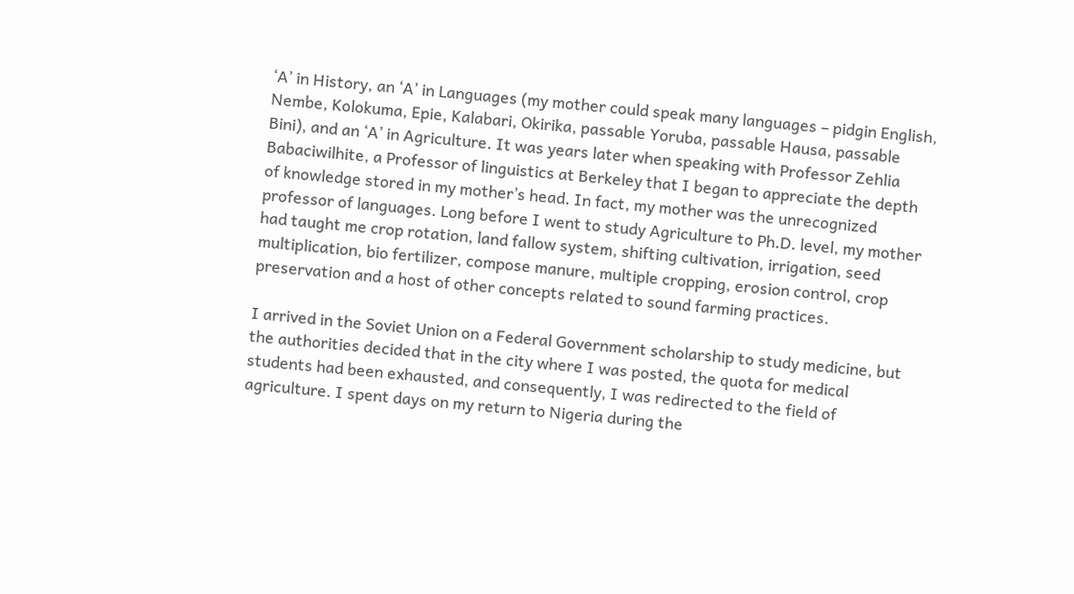‘A’ in History, an ‘A’ in Languages (my mother could speak many languages – pidgin English, Nembe, Kolokuma, Epie, Kalabari, Okirika, passable Yoruba, passable Hausa, passable Bini), and an ‘A’ in Agriculture. It was years later when speaking with Professor Zehlia Babaciwilhite, a Professor of linguistics at Berkeley that I began to appreciate the depth of knowledge stored in my mother’s head. In fact, my mother was the unrecognized professor of languages. Long before I went to study Agriculture to Ph.D. level, my mother had taught me crop rotation, land fallow system, shifting cultivation, irrigation, seed multiplication, bio fertilizer, compose manure, multiple cropping, erosion control, crop preservation and a host of other concepts related to sound farming practices.

I arrived in the Soviet Union on a Federal Government scholarship to study medicine, but the authorities decided that in the city where I was posted, the quota for medical students had been exhausted, and consequently, I was redirected to the field of agriculture. I spent days on my return to Nigeria during the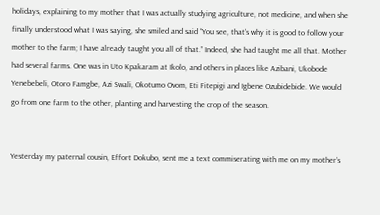holidays, explaining to my mother that I was actually studying agriculture, not medicine, and when she finally understood what I was saying, she smiled and said “You see, that’s why it is good to follow your mother to the farm; I have already taught you all of that.” Indeed, she had taught me all that. Mother had several farms. One was in Uto Kpakaram at Ikolo, and others in places like Azibani, Ukobode Yenebebeli, Otoro Famgbe, Azi Swali, Okotumo Ovom, Eti Fitepigi and Igbene Ozubidebide. We would go from one farm to the other, planting and harvesting the crop of the season.


Yesterday my paternal cousin, Effort Dokubo, sent me a text commiserating with me on my mother’s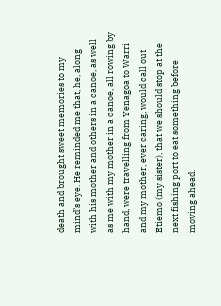death and brought sweet memories to my mind’s eye. He reminded me that, he, along with his mother and others in a canoe, as well as me with my mother in a canoe, all rowing by hand, were travelling from Yenagoa to Warri and my mother, ever caring, would call out Etiemo (my sister), that we should stop at the next fishing port to eat something before moving ahead.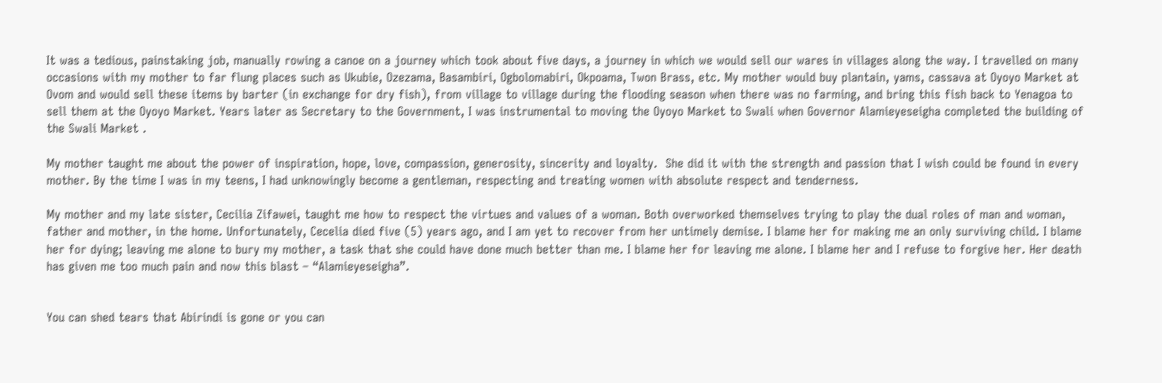It was a tedious, painstaking job, manually rowing a canoe on a journey which took about five days, a journey in which we would sell our wares in villages along the way. I travelled on many occasions with my mother to far flung places such as Ukubie, Ozezama, Basambiri, Ogbolomabiri, Okpoama, Twon Brass, etc. My mother would buy plantain, yams, cassava at Oyoyo Market at Ovom and would sell these items by barter (in exchange for dry fish), from village to village during the flooding season when there was no farming, and bring this fish back to Yenagoa to sell them at the Oyoyo Market. Years later as Secretary to the Government, I was instrumental to moving the Oyoyo Market to Swali when Governor Alamieyeseigha completed the building of the Swali Market .

My mother taught me about the power of inspiration, hope, love, compassion, generosity, sincerity and loyalty.  She did it with the strength and passion that I wish could be found in every mother. By the time I was in my teens, I had unknowingly become a gentleman, respecting and treating women with absolute respect and tenderness.

My mother and my late sister, Cecilia Zifawei, taught me how to respect the virtues and values of a woman. Both overworked themselves trying to play the dual roles of man and woman, father and mother, in the home. Unfortunately, Cecelia died five (5) years ago, and I am yet to recover from her untimely demise. I blame her for making me an only surviving child. I blame her for dying; leaving me alone to bury my mother, a task that she could have done much better than me. I blame her for leaving me alone. I blame her and I refuse to forgive her. Her death has given me too much pain and now this blast – “Alamieyeseigha”.


You can shed tears that Abirindi is gone or you can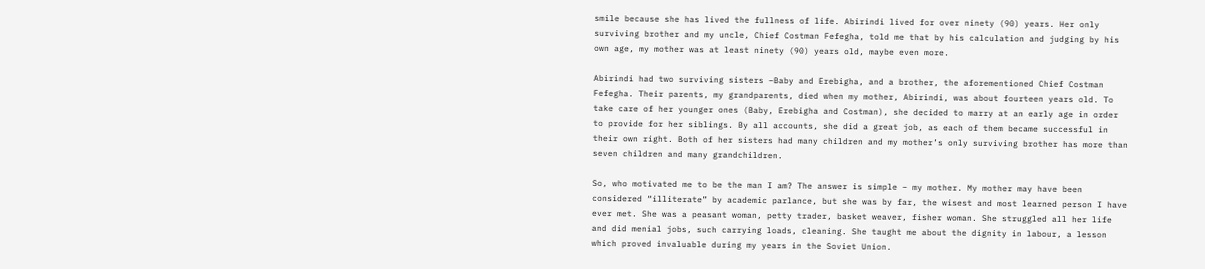smile because she has lived the fullness of life. Abirindi lived for over ninety (90) years. Her only surviving brother and my uncle, Chief Costman Fefegha, told me that by his calculation and judging by his own age, my mother was at least ninety (90) years old, maybe even more.

Abirindi had two surviving sisters –Baby and Erebigha, and a brother, the aforementioned Chief Costman Fefegha. Their parents, my grandparents, died when my mother, Abirindi, was about fourteen years old. To take care of her younger ones (Baby, Erebigha and Costman), she decided to marry at an early age in order to provide for her siblings. By all accounts, she did a great job, as each of them became successful in their own right. Both of her sisters had many children and my mother’s only surviving brother has more than seven children and many grandchildren.

So, who motivated me to be the man I am? The answer is simple – my mother. My mother may have been considered “illiterate” by academic parlance, but she was by far, the wisest and most learned person I have ever met. She was a peasant woman, petty trader, basket weaver, fisher woman. She struggled all her life and did menial jobs, such carrying loads, cleaning. She taught me about the dignity in labour, a lesson which proved invaluable during my years in the Soviet Union.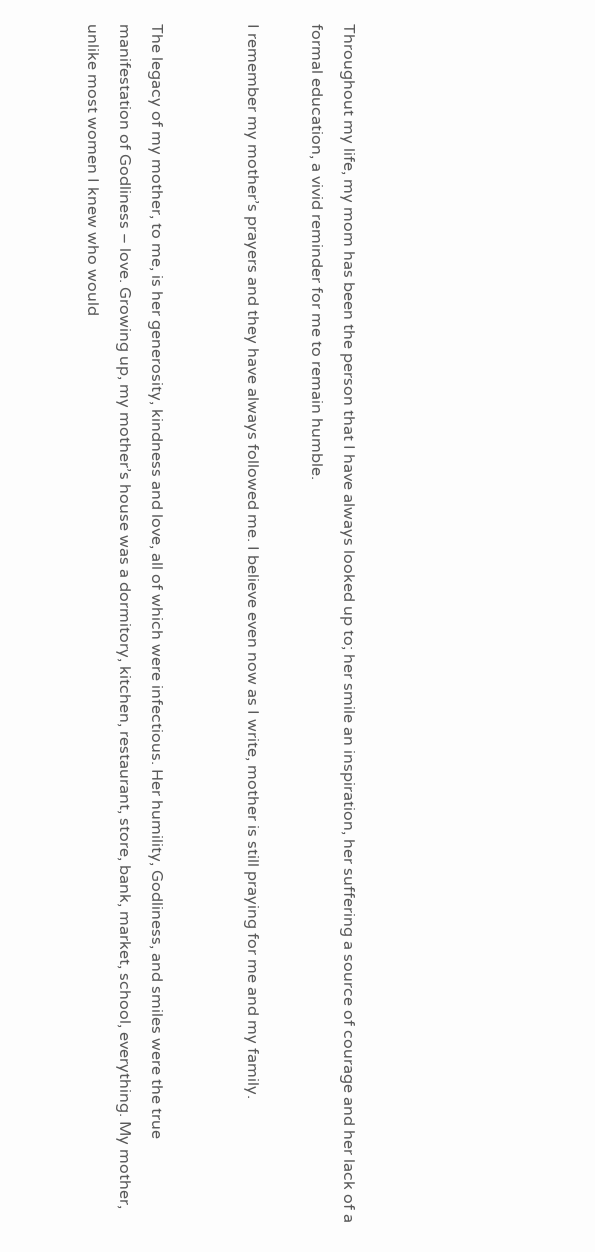Throughout my life, my mom has been the person that I have always looked up to; her smile an inspiration, her suffering a source of courage and her lack of a formal education, a vivid reminder for me to remain humble.

I remember my mother’s prayers and they have always followed me. I believe even now as I write, mother is still praying for me and my family.


The legacy of my mother, to me, is her generosity, kindness and love, all of which were infectious. Her humility, Godliness, and smiles were the true manifestation of Godliness – love. Growing up, my mother’s house was a dormitory, kitchen, restaurant, store, bank, market, school, everything. My mother, unlike most women I knew who would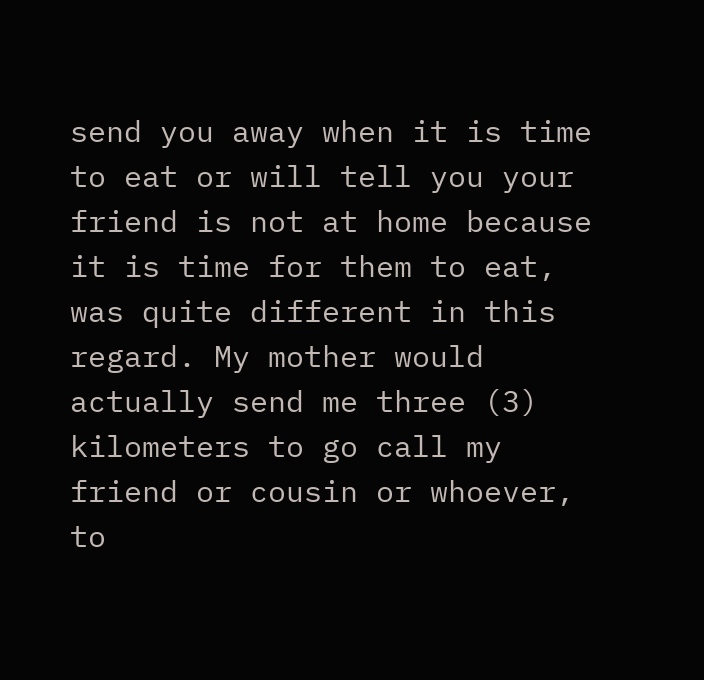send you away when it is time to eat or will tell you your friend is not at home because it is time for them to eat, was quite different in this regard. My mother would actually send me three (3) kilometers to go call my friend or cousin or whoever, to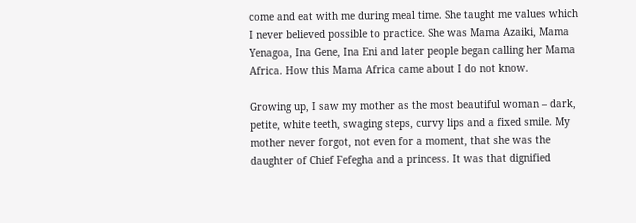come and eat with me during meal time. She taught me values which I never believed possible to practice. She was Mama Azaiki, Mama Yenagoa, Ina Gene, Ina Eni and later people began calling her Mama Africa. How this Mama Africa came about I do not know.

Growing up, I saw my mother as the most beautiful woman – dark, petite, white teeth, swaging steps, curvy lips and a fixed smile. My mother never forgot, not even for a moment, that she was the daughter of Chief Fefegha and a princess. It was that dignified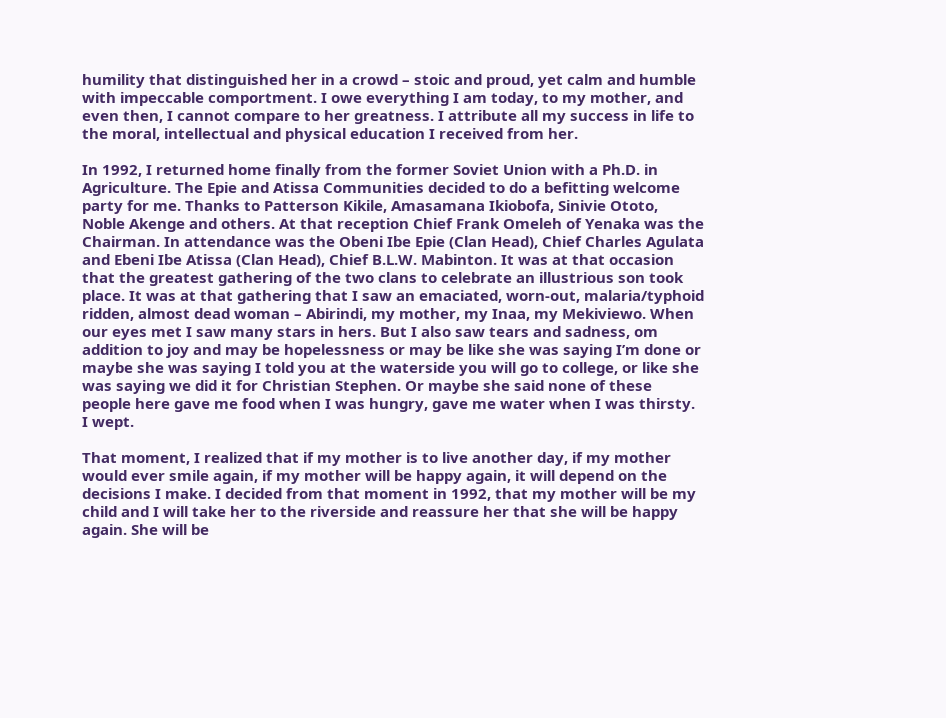humility that distinguished her in a crowd – stoic and proud, yet calm and humble with impeccable comportment. I owe everything I am today, to my mother, and even then, I cannot compare to her greatness. I attribute all my success in life to the moral, intellectual and physical education I received from her.

In 1992, I returned home finally from the former Soviet Union with a Ph.D. in Agriculture. The Epie and Atissa Communities decided to do a befitting welcome party for me. Thanks to Patterson Kikile, Amasamana Ikiobofa, Sinivie Ototo, Noble Akenge and others. At that reception Chief Frank Omeleh of Yenaka was the Chairman. In attendance was the Obeni Ibe Epie (Clan Head), Chief Charles Agulata and Ebeni Ibe Atissa (Clan Head), Chief B.L.W. Mabinton. It was at that occasion that the greatest gathering of the two clans to celebrate an illustrious son took place. It was at that gathering that I saw an emaciated, worn-out, malaria/typhoid ridden, almost dead woman – Abirindi, my mother, my Inaa, my Mekiviewo. When our eyes met I saw many stars in hers. But I also saw tears and sadness, om addition to joy and may be hopelessness or may be like she was saying I’m done or maybe she was saying I told you at the waterside you will go to college, or like she was saying we did it for Christian Stephen. Or maybe she said none of these people here gave me food when I was hungry, gave me water when I was thirsty. I wept.

That moment, I realized that if my mother is to live another day, if my mother would ever smile again, if my mother will be happy again, it will depend on the decisions I make. I decided from that moment in 1992, that my mother will be my child and I will take her to the riverside and reassure her that she will be happy again. She will be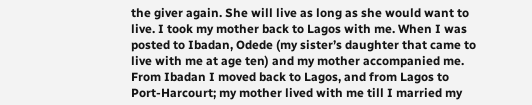the giver again. She will live as long as she would want to live. I took my mother back to Lagos with me. When I was posted to Ibadan, Odede (my sister’s daughter that came to live with me at age ten) and my mother accompanied me. From Ibadan I moved back to Lagos, and from Lagos to Port-Harcourt; my mother lived with me till I married my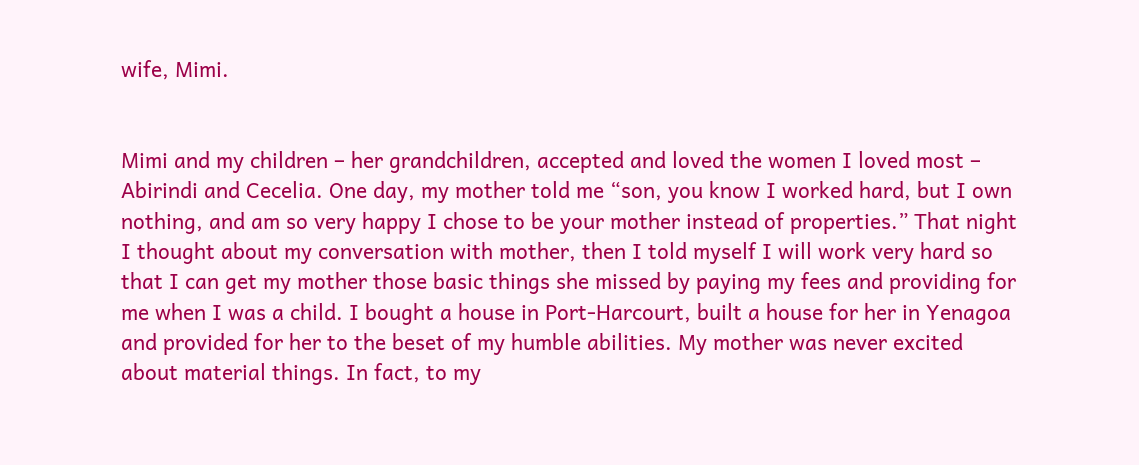wife, Mimi.


Mimi and my children – her grandchildren, accepted and loved the women I loved most – Abirindi and Cecelia. One day, my mother told me “son, you know I worked hard, but I own nothing, and am so very happy I chose to be your mother instead of properties.” That night I thought about my conversation with mother, then I told myself I will work very hard so that I can get my mother those basic things she missed by paying my fees and providing for me when I was a child. I bought a house in Port-Harcourt, built a house for her in Yenagoa and provided for her to the beset of my humble abilities. My mother was never excited about material things. In fact, to my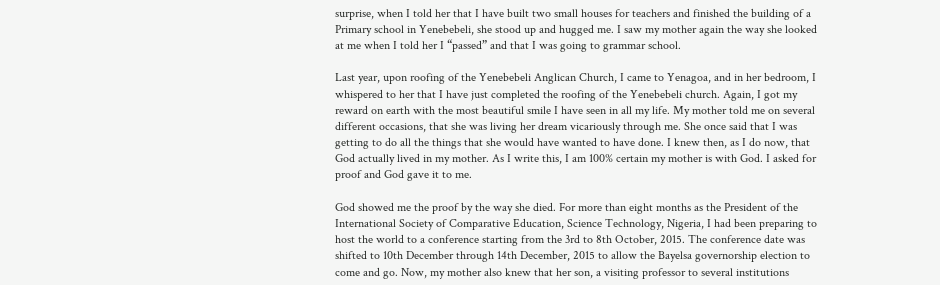surprise, when I told her that I have built two small houses for teachers and finished the building of a Primary school in Yenebebeli, she stood up and hugged me. I saw my mother again the way she looked at me when I told her I “passed” and that I was going to grammar school.

Last year, upon roofing of the Yenebebeli Anglican Church, I came to Yenagoa, and in her bedroom, I whispered to her that I have just completed the roofing of the Yenebebeli church. Again, I got my reward on earth with the most beautiful smile I have seen in all my life. My mother told me on several different occasions, that she was living her dream vicariously through me. She once said that I was getting to do all the things that she would have wanted to have done. I knew then, as I do now, that God actually lived in my mother. As I write this, I am 100% certain my mother is with God. I asked for proof and God gave it to me.

God showed me the proof by the way she died. For more than eight months as the President of the International Society of Comparative Education, Science Technology, Nigeria, I had been preparing to host the world to a conference starting from the 3rd to 8th October, 2015. The conference date was shifted to 10th December through 14th December, 2015 to allow the Bayelsa governorship election to come and go. Now, my mother also knew that her son, a visiting professor to several institutions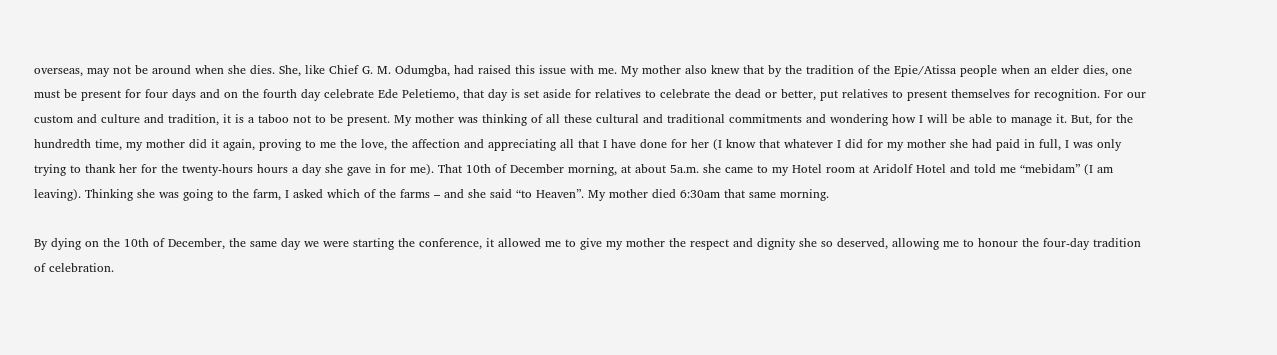overseas, may not be around when she dies. She, like Chief G. M. Odumgba, had raised this issue with me. My mother also knew that by the tradition of the Epie/Atissa people when an elder dies, one must be present for four days and on the fourth day celebrate Ede Peletiemo, that day is set aside for relatives to celebrate the dead or better, put relatives to present themselves for recognition. For our custom and culture and tradition, it is a taboo not to be present. My mother was thinking of all these cultural and traditional commitments and wondering how I will be able to manage it. But, for the hundredth time, my mother did it again, proving to me the love, the affection and appreciating all that I have done for her (I know that whatever I did for my mother she had paid in full, I was only trying to thank her for the twenty-hours hours a day she gave in for me). That 10th of December morning, at about 5a.m. she came to my Hotel room at Aridolf Hotel and told me “mebidam” (I am leaving). Thinking she was going to the farm, I asked which of the farms – and she said “to Heaven”. My mother died 6:30am that same morning.

By dying on the 10th of December, the same day we were starting the conference, it allowed me to give my mother the respect and dignity she so deserved, allowing me to honour the four-day tradition of celebration.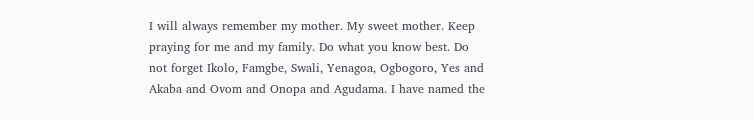I will always remember my mother. My sweet mother. Keep praying for me and my family. Do what you know best. Do not forget Ikolo, Famgbe, Swali, Yenagoa, Ogbogoro, Yes and Akaba and Ovom and Onopa and Agudama. I have named the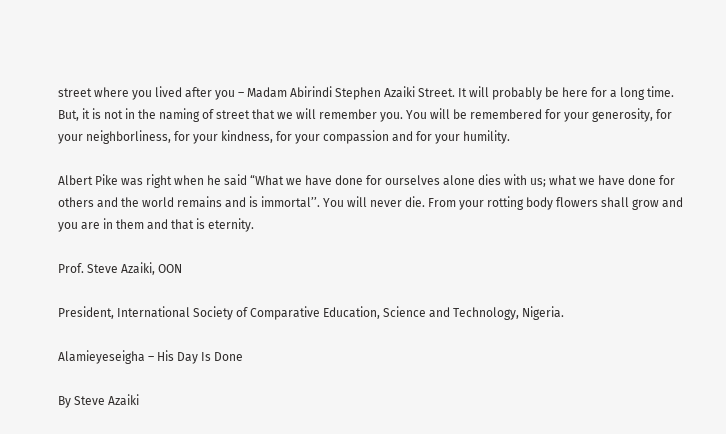street where you lived after you – Madam Abirindi Stephen Azaiki Street. It will probably be here for a long time. But, it is not in the naming of street that we will remember you. You will be remembered for your generosity, for your neighborliness, for your kindness, for your compassion and for your humility.

Albert Pike was right when he said “What we have done for ourselves alone dies with us; what we have done for others and the world remains and is immortal’’. You will never die. From your rotting body flowers shall grow and you are in them and that is eternity.

Prof. Steve Azaiki, OON

President, International Society of Comparative Education, Science and Technology, Nigeria.

Alamieyeseigha – His Day Is Done

By Steve Azaiki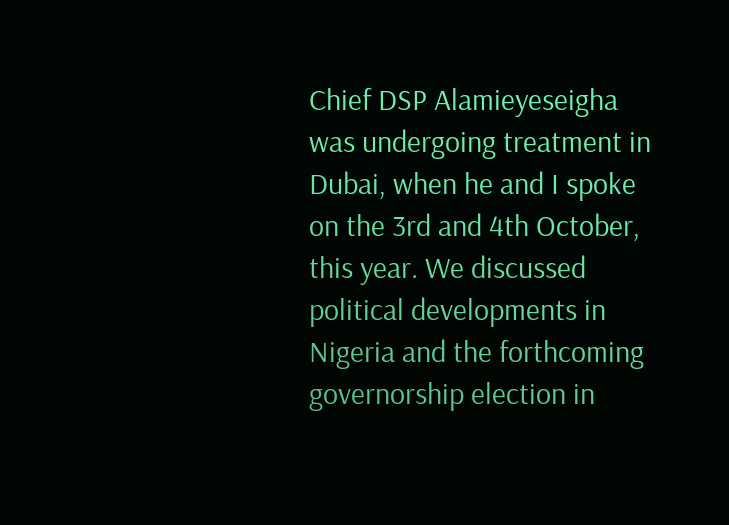Chief DSP Alamieyeseigha was undergoing treatment in Dubai, when he and I spoke on the 3rd and 4th October, this year. We discussed political developments in Nigeria and the forthcoming governorship election in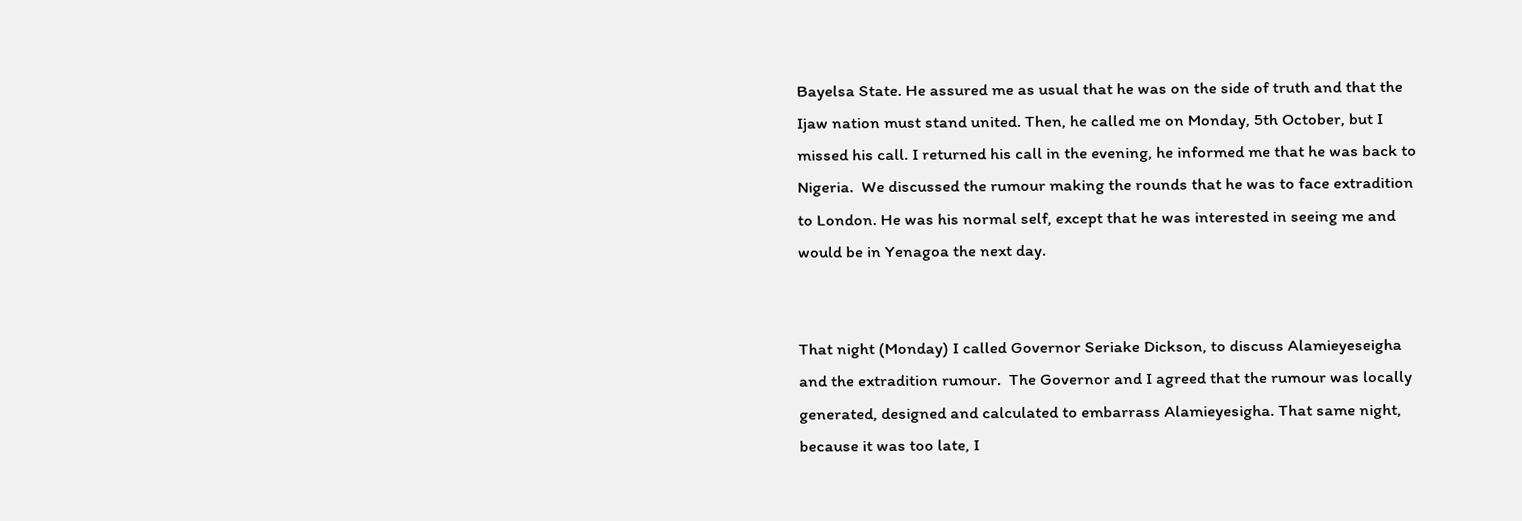Bayelsa State. He assured me as usual that he was on the side of truth and that the Ijaw nation must stand united. Then, he called me on Monday, 5th October, but I missed his call. I returned his call in the evening, he informed me that he was back to Nigeria.  We discussed the rumour making the rounds that he was to face extradition to London. He was his normal self, except that he was interested in seeing me and would be in Yenagoa the next day.


That night (Monday) I called Governor Seriake Dickson, to discuss Alamieyeseigha and the extradition rumour.  The Governor and I agreed that the rumour was locally generated, designed and calculated to embarrass Alamieyesigha. That same night, because it was too late, I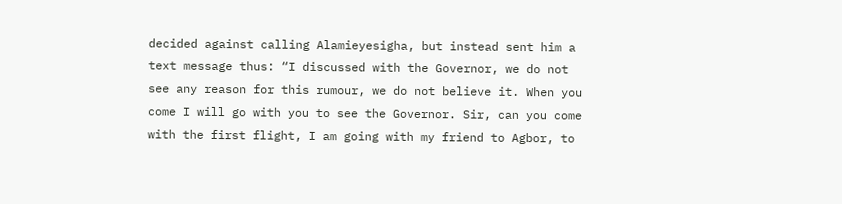decided against calling Alamieyesigha, but instead sent him a text message thus: “I discussed with the Governor, we do not see any reason for this rumour, we do not believe it. When you come I will go with you to see the Governor. Sir, can you come with the first flight, I am going with my friend to Agbor, to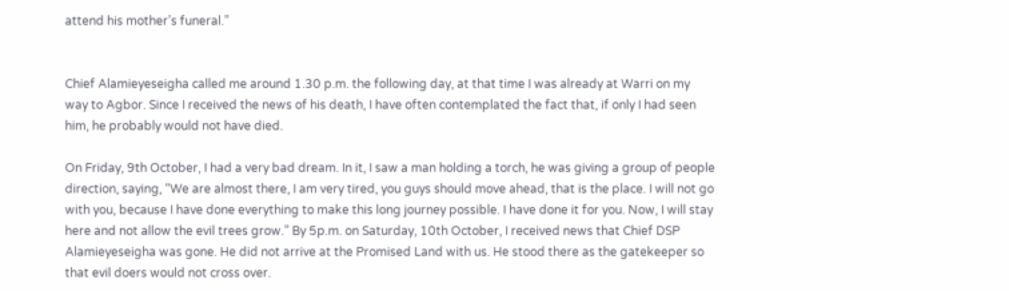attend his mother’s funeral.”


Chief Alamieyeseigha called me around 1.30 p.m. the following day, at that time I was already at Warri on my way to Agbor. Since I received the news of his death, I have often contemplated the fact that, if only I had seen him, he probably would not have died.

On Friday, 9th October, I had a very bad dream. In it, I saw a man holding a torch, he was giving a group of people direction, saying, “We are almost there, I am very tired, you guys should move ahead, that is the place. I will not go with you, because I have done everything to make this long journey possible. I have done it for you. Now, I will stay here and not allow the evil trees grow.” By 5p.m. on Saturday, 10th October, I received news that Chief DSP Alamieyeseigha was gone. He did not arrive at the Promised Land with us. He stood there as the gatekeeper so that evil doers would not cross over.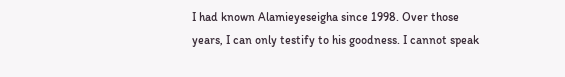I had known Alamieyeseigha since 1998. Over those years, I can only testify to his goodness. I cannot speak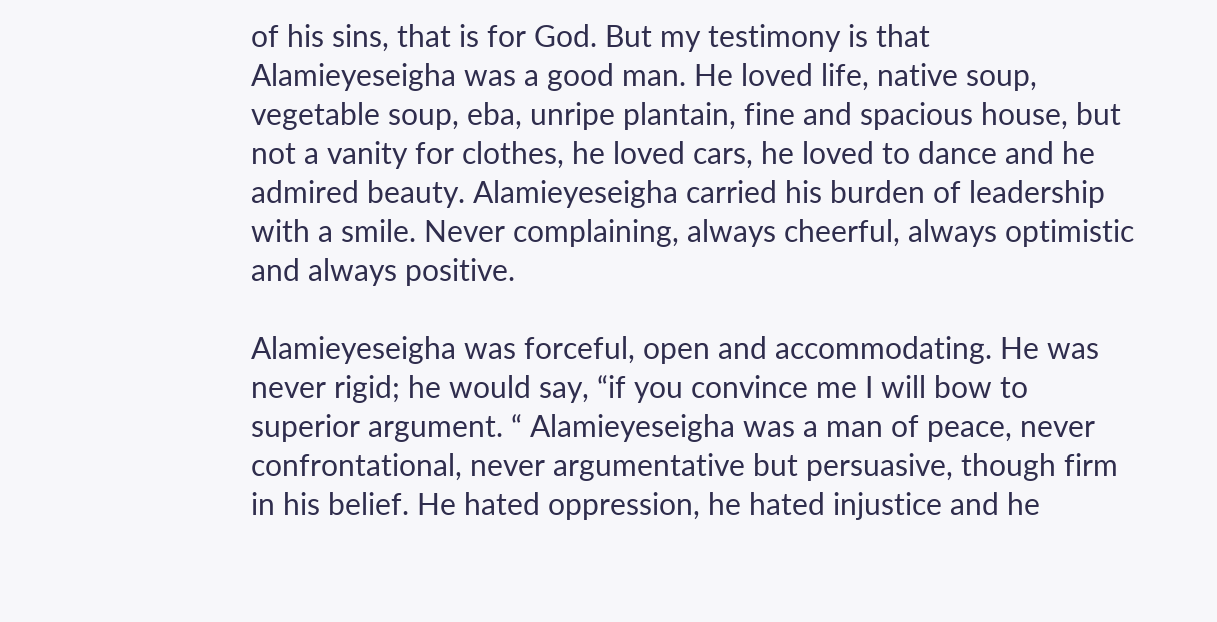of his sins, that is for God. But my testimony is that Alamieyeseigha was a good man. He loved life, native soup, vegetable soup, eba, unripe plantain, fine and spacious house, but not a vanity for clothes, he loved cars, he loved to dance and he admired beauty. Alamieyeseigha carried his burden of leadership with a smile. Never complaining, always cheerful, always optimistic and always positive.

Alamieyeseigha was forceful, open and accommodating. He was never rigid; he would say, “if you convince me I will bow to superior argument. “ Alamieyeseigha was a man of peace, never confrontational, never argumentative but persuasive, though firm in his belief. He hated oppression, he hated injustice and he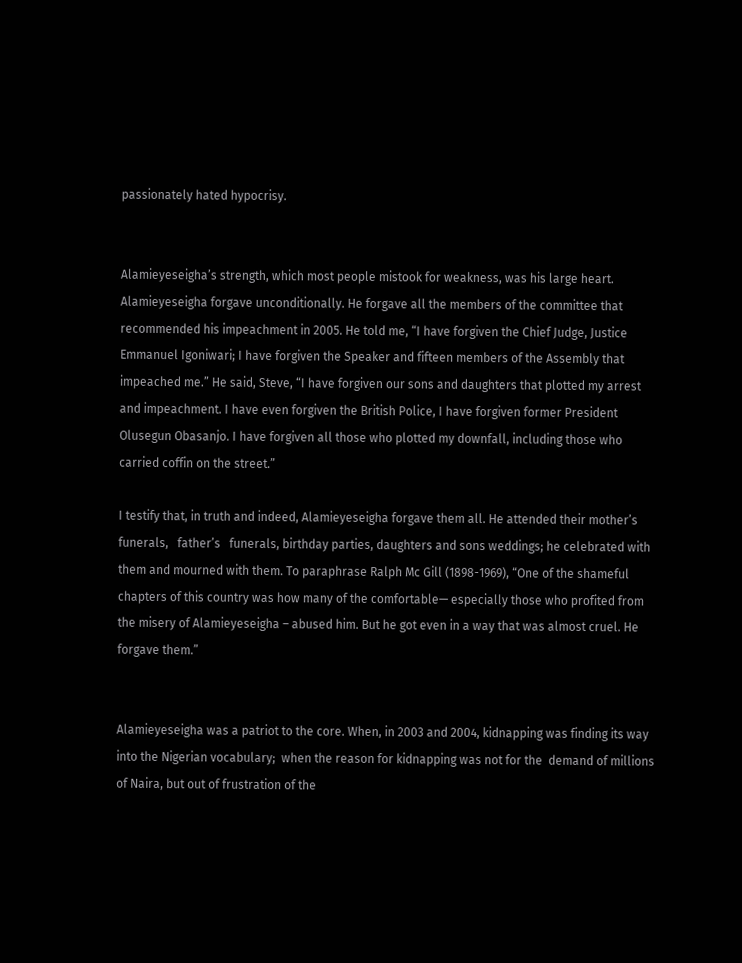passionately hated hypocrisy.


Alamieyeseigha’s strength, which most people mistook for weakness, was his large heart. Alamieyeseigha forgave unconditionally. He forgave all the members of the committee that recommended his impeachment in 2005. He told me, “I have forgiven the Chief Judge, Justice Emmanuel Igoniwari; I have forgiven the Speaker and fifteen members of the Assembly that impeached me.” He said, Steve, “I have forgiven our sons and daughters that plotted my arrest and impeachment. I have even forgiven the British Police, I have forgiven former President Olusegun Obasanjo. I have forgiven all those who plotted my downfall, including those who carried coffin on the street.”

I testify that, in truth and indeed, Alamieyeseigha forgave them all. He attended their mother’s funerals,   father’s   funerals, birthday parties, daughters and sons weddings; he celebrated with them and mourned with them. To paraphrase Ralph Mc Gill (1898-1969), “One of the shameful chapters of this country was how many of the comfortable— especially those who profited from the misery of Alamieyeseigha – abused him. But he got even in a way that was almost cruel. He forgave them.”


Alamieyeseigha was a patriot to the core. When, in 2003 and 2004, kidnapping was finding its way into the Nigerian vocabulary;  when the reason for kidnapping was not for the  demand of millions of Naira, but out of frustration of the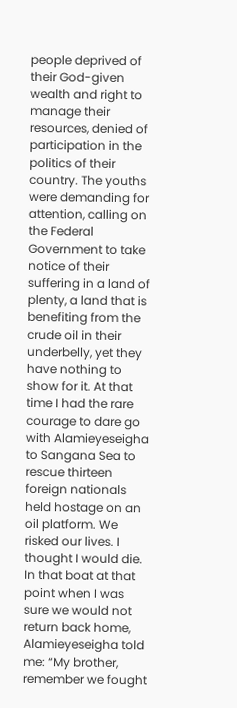people deprived of their God-given  wealth and right to manage their resources, denied of participation in the  politics of their country. The youths were demanding for attention, calling on the Federal Government to take notice of their suffering in a land of plenty, a land that is benefiting from the crude oil in their underbelly, yet they have nothing to show for it. At that time I had the rare courage to dare go with Alamieyeseigha to Sangana Sea to rescue thirteen foreign nationals held hostage on an oil platform. We risked our lives. I thought I would die. In that boat at that point when I was sure we would not return back home, Alamieyeseigha told me: “My brother, remember we fought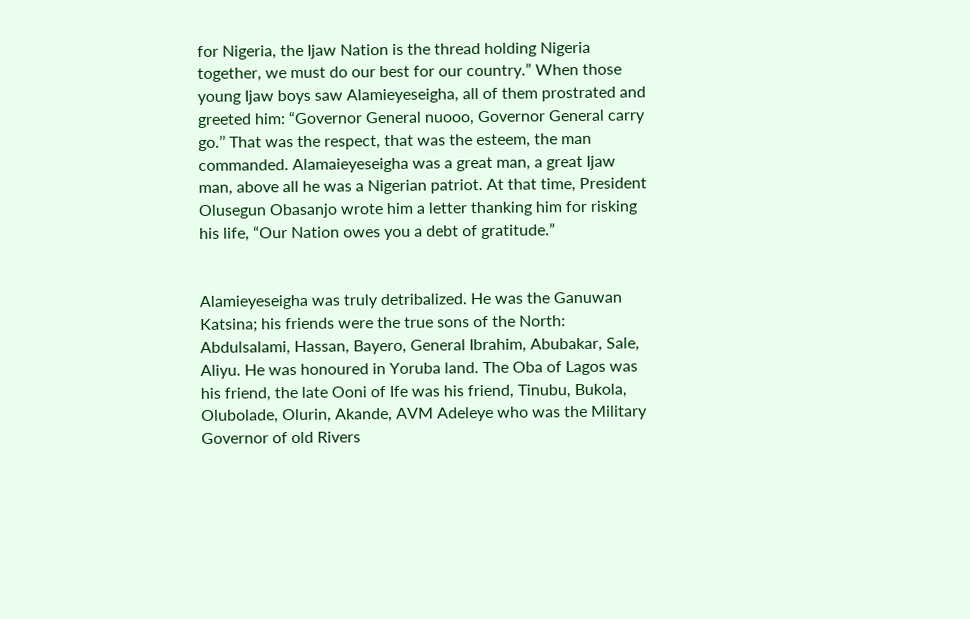for Nigeria, the Ijaw Nation is the thread holding Nigeria together, we must do our best for our country.” When those young Ijaw boys saw Alamieyeseigha, all of them prostrated and greeted him: “Governor General nuooo, Governor General carry go.’’ That was the respect, that was the esteem, the man commanded. Alamaieyeseigha was a great man, a great Ijaw man, above all he was a Nigerian patriot. At that time, President Olusegun Obasanjo wrote him a letter thanking him for risking his life, “Our Nation owes you a debt of gratitude.”


Alamieyeseigha was truly detribalized. He was the Ganuwan Katsina; his friends were the true sons of the North: Abdulsalami, Hassan, Bayero, General Ibrahim, Abubakar, Sale, Aliyu. He was honoured in Yoruba land. The Oba of Lagos was his friend, the late Ooni of Ife was his friend, Tinubu, Bukola, Olubolade, Olurin, Akande, AVM Adeleye who was the Military Governor of old Rivers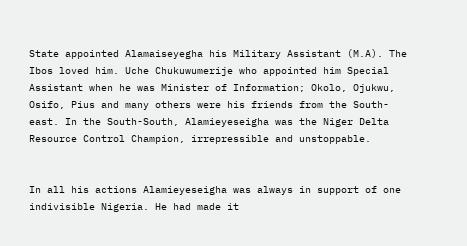State appointed Alamaiseyegha his Military Assistant (M.A). The Ibos loved him. Uche Chukuwumerije who appointed him Special Assistant when he was Minister of Information; Okolo, Ojukwu, Osifo, Pius and many others were his friends from the South-east. In the South-South, Alamieyeseigha was the Niger Delta Resource Control Champion, irrepressible and unstoppable.


In all his actions Alamieyeseigha was always in support of one indivisible Nigeria. He had made it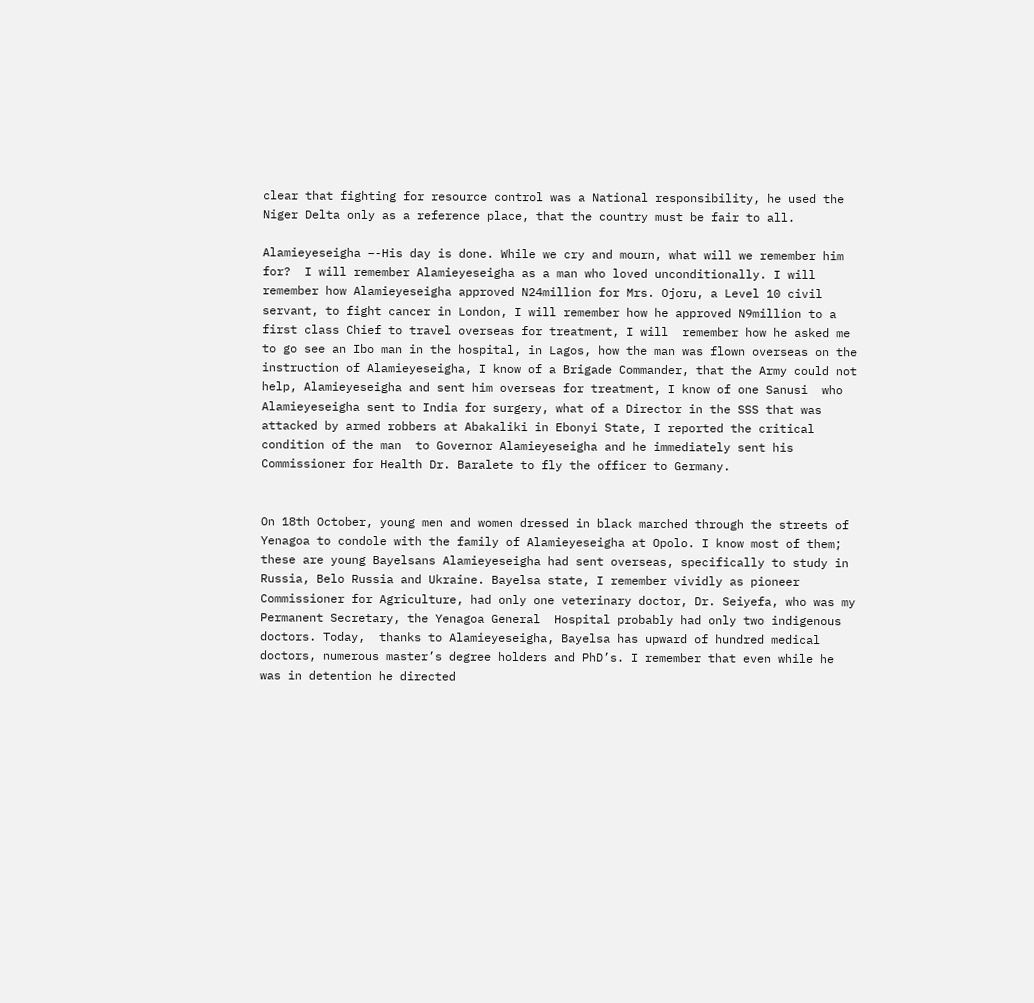clear that fighting for resource control was a National responsibility, he used the Niger Delta only as a reference place, that the country must be fair to all.

Alamieyeseigha –-His day is done. While we cry and mourn, what will we remember him for?  I will remember Alamieyeseigha as a man who loved unconditionally. I will remember how Alamieyeseigha approved N24million for Mrs. Ojoru, a Level 10 civil servant, to fight cancer in London, I will remember how he approved N9million to a first class Chief to travel overseas for treatment, I will  remember how he asked me to go see an Ibo man in the hospital, in Lagos, how the man was flown overseas on the instruction of Alamieyeseigha, I know of a Brigade Commander, that the Army could not help, Alamieyeseigha and sent him overseas for treatment, I know of one Sanusi  who Alamieyeseigha sent to India for surgery, what of a Director in the SSS that was attacked by armed robbers at Abakaliki in Ebonyi State, I reported the critical condition of the man  to Governor Alamieyeseigha and he immediately sent his Commissioner for Health Dr. Baralete to fly the officer to Germany.


On 18th October, young men and women dressed in black marched through the streets of Yenagoa to condole with the family of Alamieyeseigha at Opolo. I know most of them; these are young Bayelsans Alamieyeseigha had sent overseas, specifically to study in Russia, Belo Russia and Ukraine. Bayelsa state, I remember vividly as pioneer Commissioner for Agriculture, had only one veterinary doctor, Dr. Seiyefa, who was my Permanent Secretary, the Yenagoa General  Hospital probably had only two indigenous  doctors. Today,  thanks to Alamieyeseigha, Bayelsa has upward of hundred medical doctors, numerous master’s degree holders and PhD’s. I remember that even while he was in detention he directed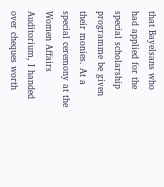that Bayelsans who had applied for the special scholarship programme be given their monies. At a special ceremony at the Women Affairs Auditorium, I handed over cheques worth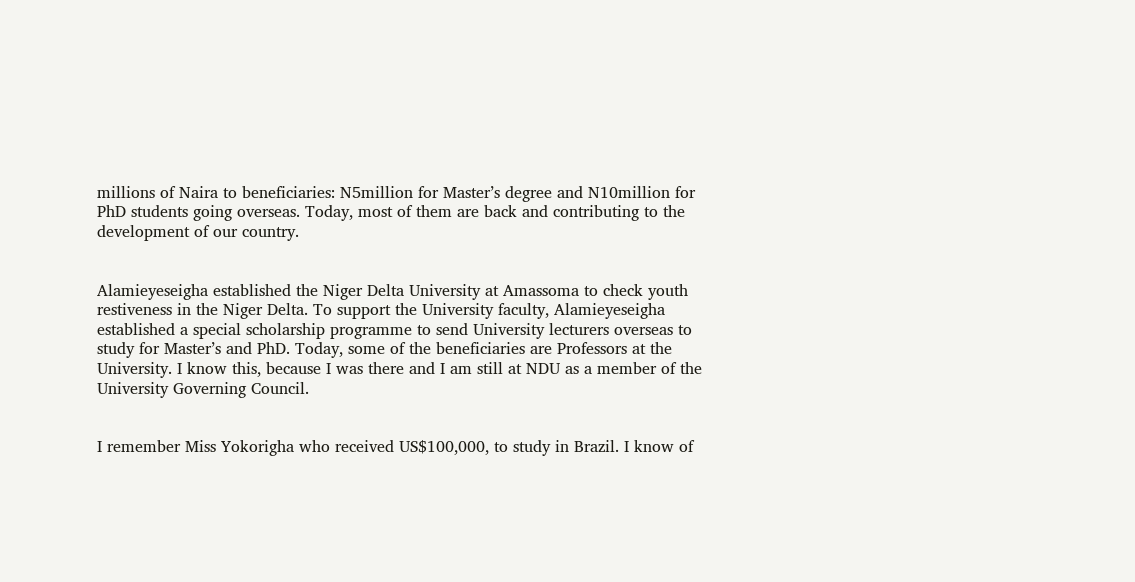millions of Naira to beneficiaries: N5million for Master’s degree and N10million for  PhD students going overseas. Today, most of them are back and contributing to the development of our country.


Alamieyeseigha established the Niger Delta University at Amassoma to check youth restiveness in the Niger Delta. To support the University faculty, Alamieyeseigha established a special scholarship programme to send University lecturers overseas to study for Master’s and PhD. Today, some of the beneficiaries are Professors at the University. I know this, because I was there and I am still at NDU as a member of the University Governing Council.


I remember Miss Yokorigha who received US$100,000, to study in Brazil. I know of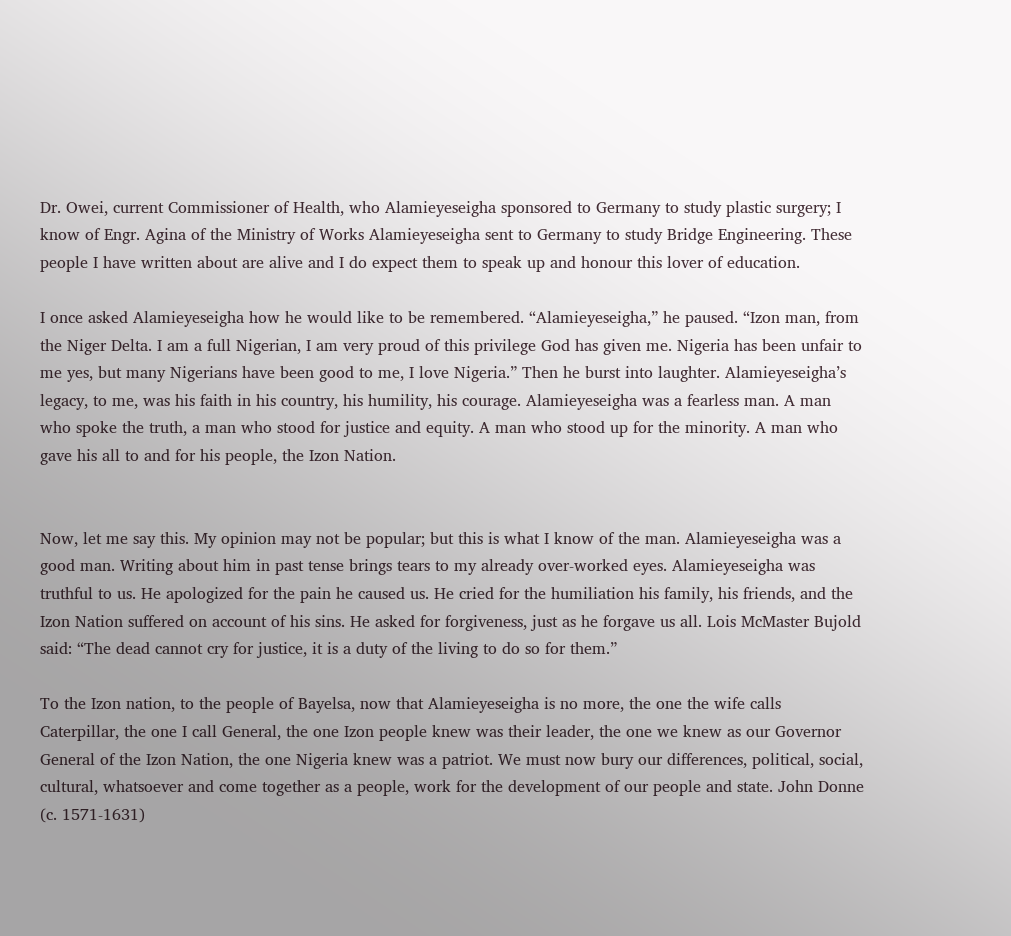Dr. Owei, current Commissioner of Health, who Alamieyeseigha sponsored to Germany to study plastic surgery; I know of Engr. Agina of the Ministry of Works Alamieyeseigha sent to Germany to study Bridge Engineering. These people I have written about are alive and I do expect them to speak up and honour this lover of education.

I once asked Alamieyeseigha how he would like to be remembered. “Alamieyeseigha,” he paused. “Izon man, from the Niger Delta. I am a full Nigerian, I am very proud of this privilege God has given me. Nigeria has been unfair to me yes, but many Nigerians have been good to me, I love Nigeria.” Then he burst into laughter. Alamieyeseigha’s legacy, to me, was his faith in his country, his humility, his courage. Alamieyeseigha was a fearless man. A man who spoke the truth, a man who stood for justice and equity. A man who stood up for the minority. A man who gave his all to and for his people, the Izon Nation.


Now, let me say this. My opinion may not be popular; but this is what I know of the man. Alamieyeseigha was a good man. Writing about him in past tense brings tears to my already over-worked eyes. Alamieyeseigha was truthful to us. He apologized for the pain he caused us. He cried for the humiliation his family, his friends, and the Izon Nation suffered on account of his sins. He asked for forgiveness, just as he forgave us all. Lois McMaster Bujold said: “The dead cannot cry for justice, it is a duty of the living to do so for them.”

To the Izon nation, to the people of Bayelsa, now that Alamieyeseigha is no more, the one the wife calls Caterpillar, the one I call General, the one Izon people knew was their leader, the one we knew as our Governor General of the Izon Nation, the one Nigeria knew was a patriot. We must now bury our differences, political, social, cultural, whatsoever and come together as a people, work for the development of our people and state. John Donne (c. 1571-1631)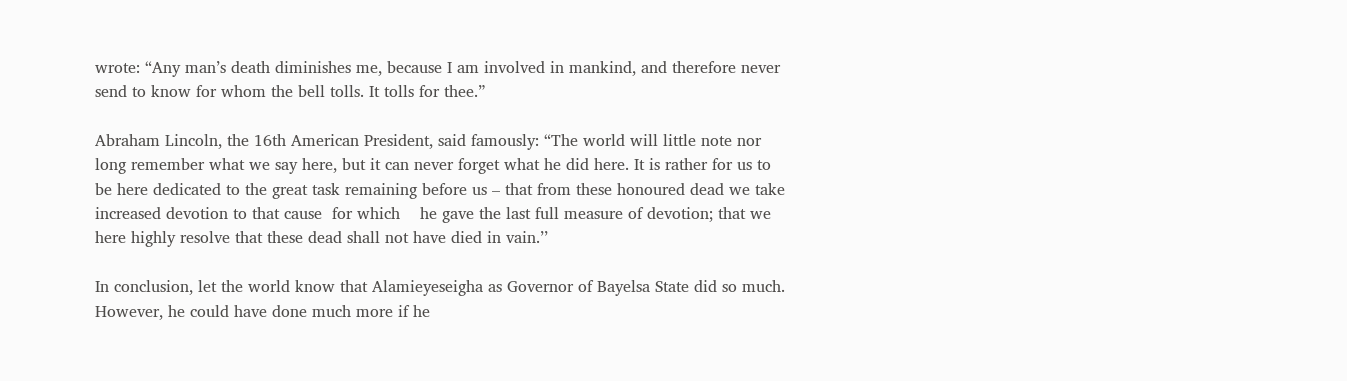wrote: “Any man’s death diminishes me, because I am involved in mankind, and therefore never send to know for whom the bell tolls. It tolls for thee.”

Abraham Lincoln, the 16th American President, said famously: “The world will little note nor long remember what we say here, but it can never forget what he did here. It is rather for us to be here dedicated to the great task remaining before us – that from these honoured dead we take increased devotion to that cause  for which    he gave the last full measure of devotion; that we here highly resolve that these dead shall not have died in vain.’’

In conclusion, let the world know that Alamieyeseigha as Governor of Bayelsa State did so much. However, he could have done much more if he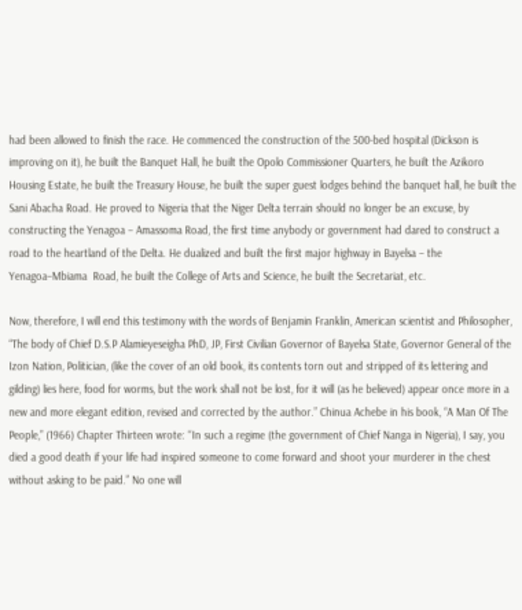had been allowed to finish the race. He commenced the construction of the 500-bed hospital (Dickson is improving on it), he built the Banquet Hall, he built the Opolo Commissioner Quarters, he built the Azikoro Housing Estate, he built the Treasury House, he built the super guest lodges behind the banquet hall, he built the Sani Abacha Road. He proved to Nigeria that the Niger Delta terrain should no longer be an excuse, by constructing the Yenagoa – Amassoma Road, the first time anybody or government had dared to construct a road to the heartland of the Delta. He dualized and built the first major highway in Bayelsa – the Yenagoa–Mbiama  Road, he built the College of Arts and Science, he built the Secretariat, etc.

Now, therefore, I will end this testimony with the words of Benjamin Franklin, American scientist and Philosopher, “The body of Chief D.S.P Alamieyeseigha PhD, JP, First Civilian Governor of Bayelsa State, Governor General of the Izon Nation, Politician, (like the cover of an old book, its contents torn out and stripped of its lettering and  gilding) lies here, food for worms, but the work shall not be lost, for it will (as he believed) appear once more in a new and more elegant edition, revised and corrected by the author.” Chinua Achebe in his book, “A Man Of The People,” (1966) Chapter Thirteen wrote: ‘‘In such a regime (the government of Chief Nanga in Nigeria), I say, you died a good death if your life had inspired someone to come forward and shoot your murderer in the chest without asking to be paid.” No one will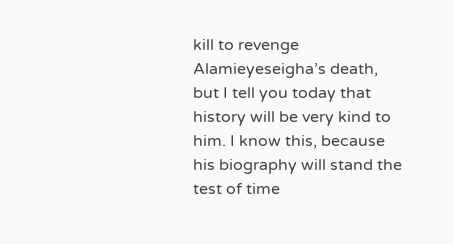kill to revenge Alamieyeseigha’s death, but I tell you today that history will be very kind to him. I know this, because his biography will stand the test of time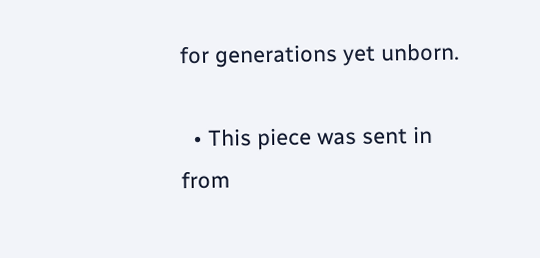for generations yet unborn.

  • This piece was sent in from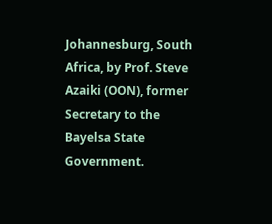Johannesburg, South Africa, by Prof. Steve Azaiki (OON), former Secretary to the Bayelsa State Government.